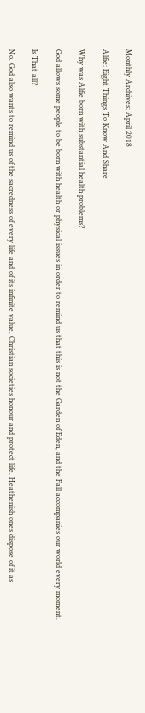Monthly Archives: April 2018

Alfie: Eight Things To Know And Share

Why was Alfie born with substantial health problems?

God allows some people to be born with health or physical issues in order to remind us that this is not the Garden of Eden, and the Fall accompanies our world every moment.

Is That all?

No. God also wants to remind us of the sacredness of every life and of its infinite value. Christian societies honour and protect life. Heathenish ones dispose of it as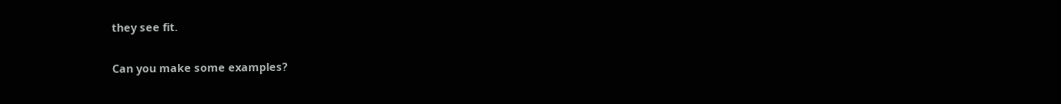they see fit.

Can you make some examples?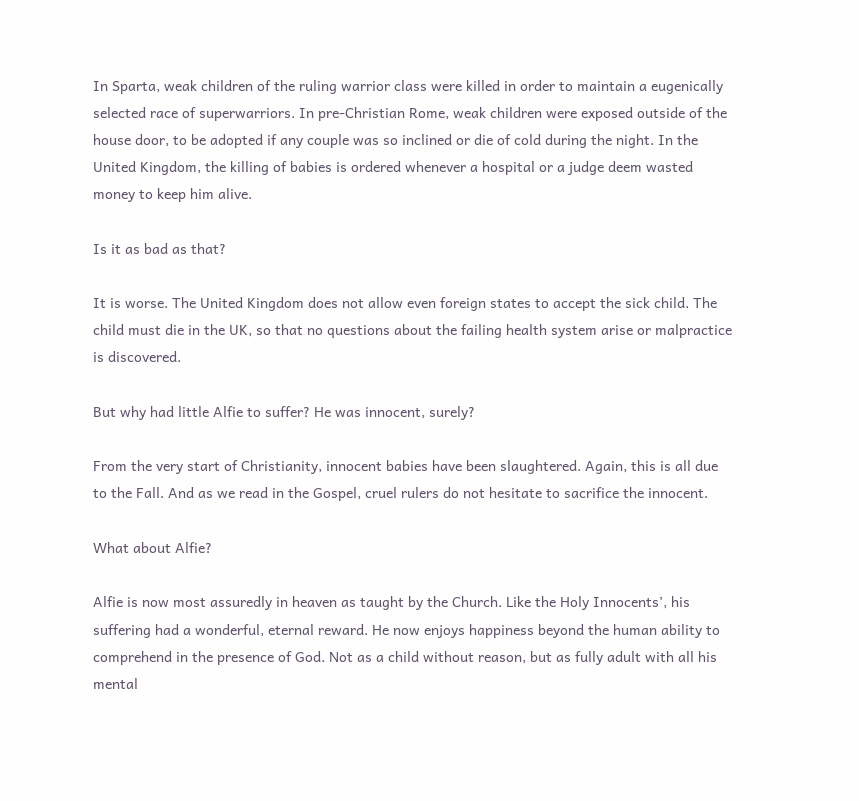In Sparta, weak children of the ruling warrior class were killed in order to maintain a eugenically selected race of superwarriors. In pre-Christian Rome, weak children were exposed outside of the house door, to be adopted if any couple was so inclined or die of cold during the night. In the United Kingdom, the killing of babies is ordered whenever a hospital or a judge deem wasted money to keep him alive.

Is it as bad as that?

It is worse. The United Kingdom does not allow even foreign states to accept the sick child. The child must die in the UK, so that no questions about the failing health system arise or malpractice is discovered.

But why had little Alfie to suffer? He was innocent, surely?

From the very start of Christianity, innocent babies have been slaughtered. Again, this is all due to the Fall. And as we read in the Gospel, cruel rulers do not hesitate to sacrifice the innocent.

What about Alfie?

Alfie is now most assuredly in heaven as taught by the Church. Like the Holy Innocents’, his suffering had a wonderful, eternal reward. He now enjoys happiness beyond the human ability to comprehend in the presence of God. Not as a child without reason, but as fully adult with all his mental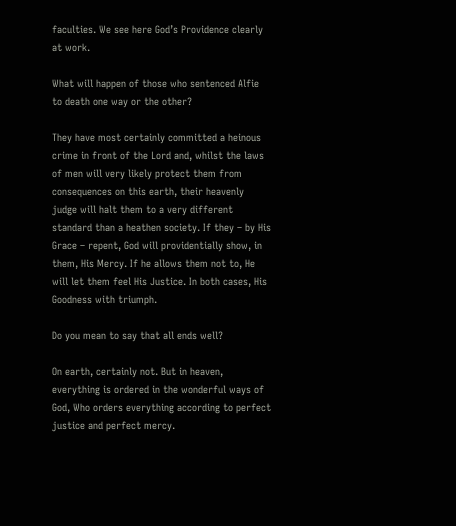faculties. We see here God’s Providence clearly at work.

What will happen of those who sentenced Alfie to death one way or the other?

They have most certainly committed a heinous crime in front of the Lord and, whilst the laws of men will very likely protect them from consequences on this earth, their heavenly judge will halt them to a very different standard than a heathen society. If they – by His Grace – repent, God will providentially show, in them, His Mercy. If he allows them not to, He will let them feel His Justice. In both cases, His Goodness with triumph.

Do you mean to say that all ends well?

On earth, certainly not. But in heaven, everything is ordered in the wonderful ways of God, Who orders everything according to perfect justice and perfect mercy.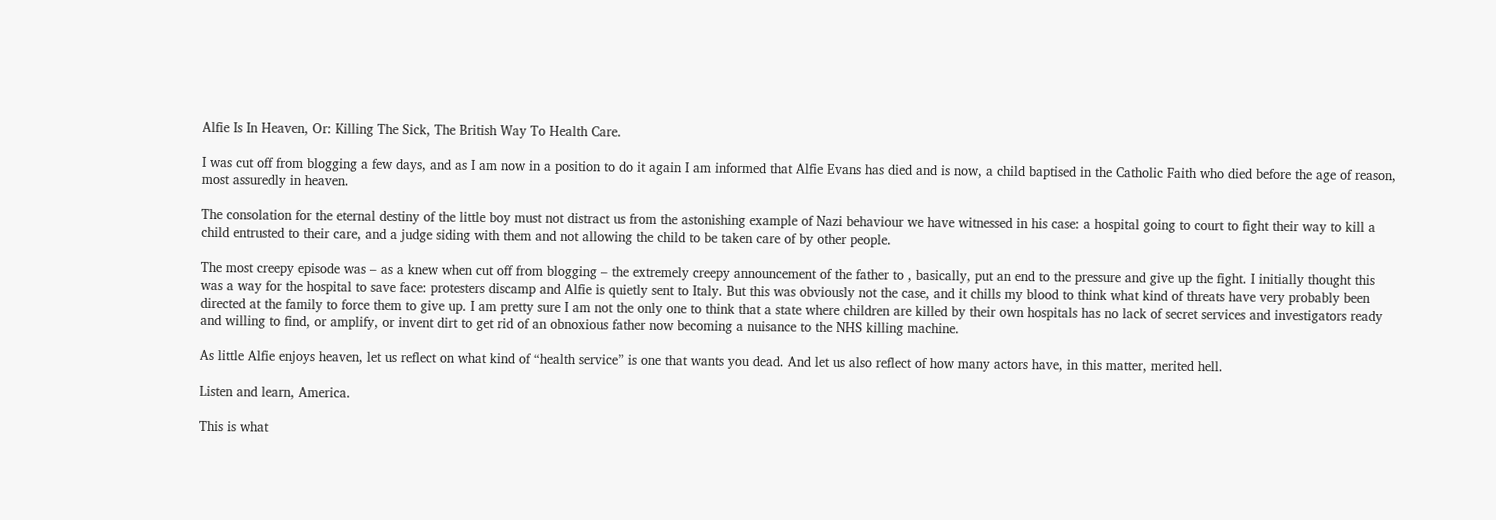Alfie Is In Heaven, Or: Killing The Sick, The British Way To Health Care.

I was cut off from blogging a few days, and as I am now in a position to do it again I am informed that Alfie Evans has died and is now, a child baptised in the Catholic Faith who died before the age of reason, most assuredly in heaven.

The consolation for the eternal destiny of the little boy must not distract us from the astonishing example of Nazi behaviour we have witnessed in his case: a hospital going to court to fight their way to kill a child entrusted to their care, and a judge siding with them and not allowing the child to be taken care of by other people.

The most creepy episode was – as a knew when cut off from blogging – the extremely creepy announcement of the father to , basically, put an end to the pressure and give up the fight. I initially thought this was a way for the hospital to save face: protesters discamp and Alfie is quietly sent to Italy. But this was obviously not the case, and it chills my blood to think what kind of threats have very probably been directed at the family to force them to give up. I am pretty sure I am not the only one to think that a state where children are killed by their own hospitals has no lack of secret services and investigators ready and willing to find, or amplify, or invent dirt to get rid of an obnoxious father now becoming a nuisance to the NHS killing machine.

As little Alfie enjoys heaven, let us reflect on what kind of “health service” is one that wants you dead. And let us also reflect of how many actors have, in this matter, merited hell.

Listen and learn, America.

This is what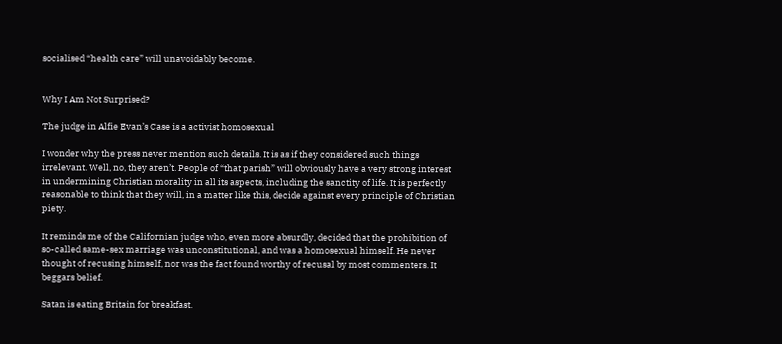socialised “health care” will unavoidably become.


Why I Am Not Surprised?

The judge in Alfie Evan’s Case is a activist homosexual

I wonder why the press never mention such details. It is as if they considered such things irrelevant. Well, no, they aren’t. People of “that parish” will obviously have a very strong interest in undermining Christian morality in all its aspects, including the sanctity of life. It is perfectly reasonable to think that they will, in a matter like this, decide against every principle of Christian piety.

It reminds me of the Californian judge who, even more absurdly, decided that the prohibition of so-called same-sex marriage was unconstitutional, and was a homosexual himself. He never thought of recusing himself, nor was the fact found worthy of recusal by most commenters. It beggars belief.

Satan is eating Britain for breakfast.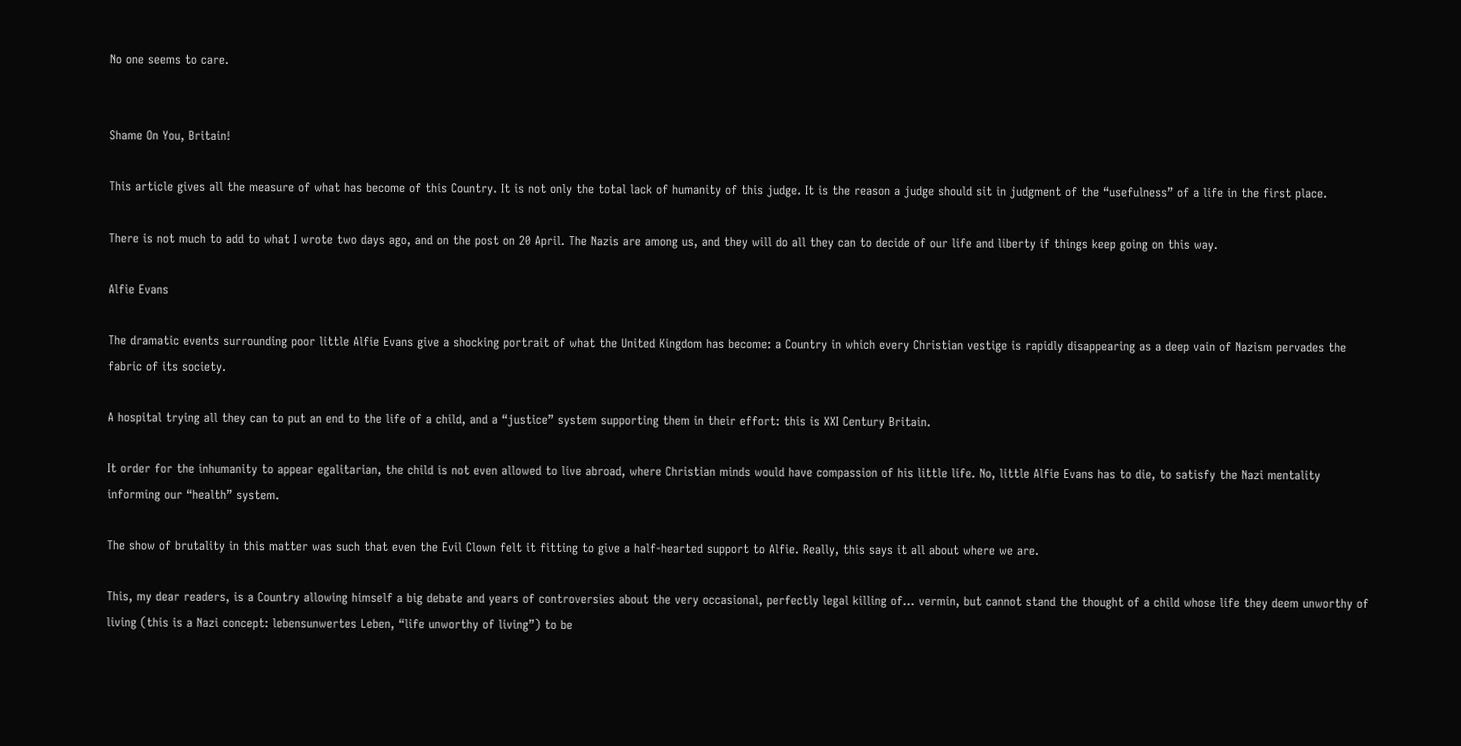No one seems to care.


Shame On You, Britain!

This article gives all the measure of what has become of this Country. It is not only the total lack of humanity of this judge. It is the reason a judge should sit in judgment of the “usefulness” of a life in the first place.

There is not much to add to what I wrote two days ago, and on the post on 20 April. The Nazis are among us, and they will do all they can to decide of our life and liberty if things keep going on this way.

Alfie Evans

The dramatic events surrounding poor little Alfie Evans give a shocking portrait of what the United Kingdom has become: a Country in which every Christian vestige is rapidly disappearing as a deep vain of Nazism pervades the fabric of its society.

A hospital trying all they can to put an end to the life of a child, and a “justice” system supporting them in their effort: this is XXI Century Britain.

It order for the inhumanity to appear egalitarian, the child is not even allowed to live abroad, where Christian minds would have compassion of his little life. No, little Alfie Evans has to die, to satisfy the Nazi mentality informing our “health” system.

The show of brutality in this matter was such that even the Evil Clown felt it fitting to give a half-hearted support to Alfie. Really, this says it all about where we are.

This, my dear readers, is a Country allowing himself a big debate and years of controversies about the very occasional, perfectly legal killing of… vermin, but cannot stand the thought of a child whose life they deem unworthy of living (this is a Nazi concept: lebensunwertes Leben, “life unworthy of living”) to be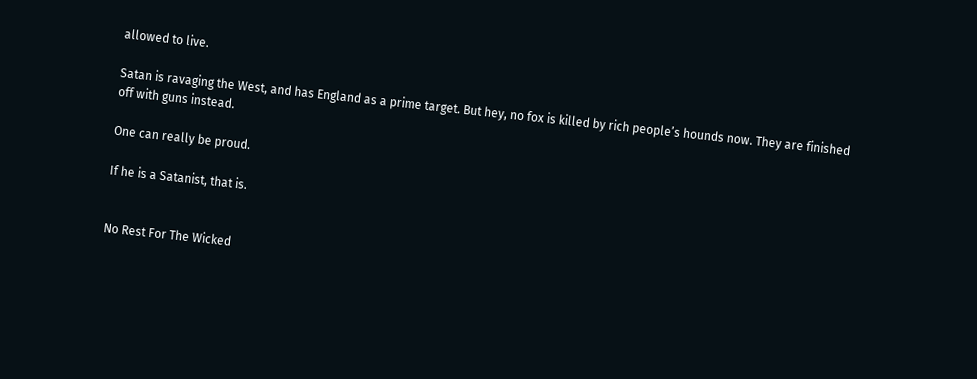allowed to live.

Satan is ravaging the West, and has England as a prime target. But hey, no fox is killed by rich people’s hounds now. They are finished off with guns instead.

One can really be proud.

If he is a Satanist, that is.


No Rest For The Wicked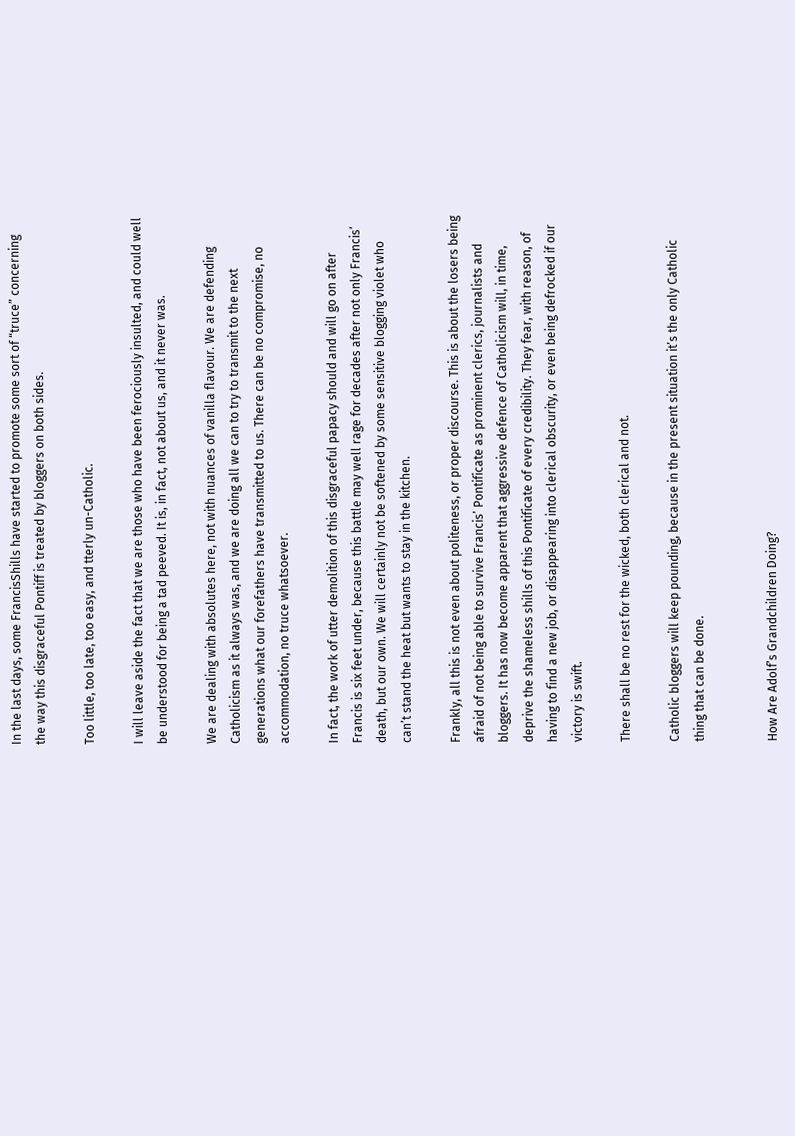In the last days, some FrancisShills have started to promote some sort of “truce” concerning the way this disgraceful Pontiff is treated by bloggers on both sides.

Too little, too late, too easy, and tterly un-Catholic.

I will leave aside the fact that we are those who have been ferociously insulted, and could well be understood for being a tad peeved. It is, in fact, not about us, and it never was.

We are dealing with absolutes here, not with nuances of vanilla flavour. We are defending Catholicism as it always was, and we are doing all we can to try to transmit to the next generations what our forefathers have transmitted to us. There can be no compromise, no accommodation, no truce whatsoever.

In fact, the work of utter demolition of this disgraceful papacy should and will go on after Francis is six feet under, because this battle may well rage for decades after not only Francis’ death, but our own. We will certainly not be softened by some sensitive blogging violet who can’t stand the heat but wants to stay in the kitchen.

Frankly, all this is not even about politeness, or proper discourse. This is about the losers being afraid of not being able to survive Francis’ Pontificate as prominent clerics, journalists and bloggers. It has now become apparent that aggressive defence of Catholicism will, in time, deprive the shameless shills of this Pontificate of every credibility. They fear, with reason, of having to find a new job, or disappearing into clerical obscurity, or even being defrocked if our victory is swift.

There shall be no rest for the wicked, both clerical and not.

Catholic bloggers will keep pounding, because in the present situation it’s the only Catholic thing that can be done.


How Are Adolf’s Grandchildren Doing?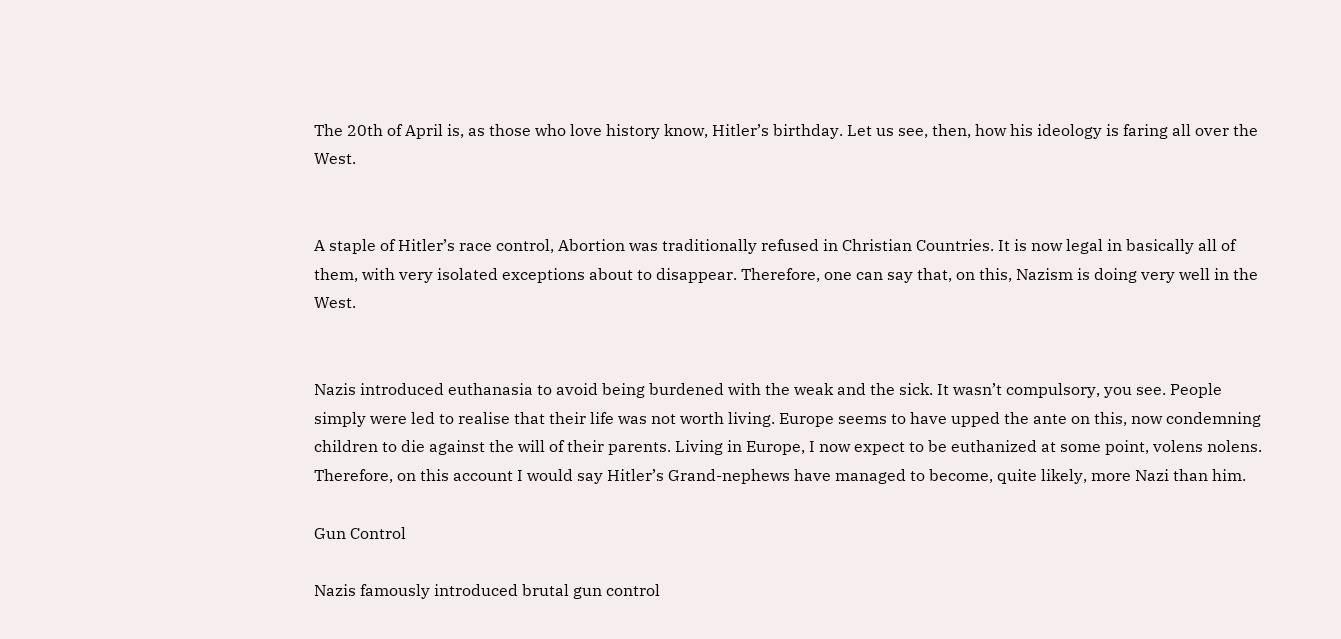The 20th of April is, as those who love history know, Hitler’s birthday. Let us see, then, how his ideology is faring all over the West.


A staple of Hitler’s race control, Abortion was traditionally refused in Christian Countries. It is now legal in basically all of them, with very isolated exceptions about to disappear. Therefore, one can say that, on this, Nazism is doing very well in the West.


Nazis introduced euthanasia to avoid being burdened with the weak and the sick. It wasn’t compulsory, you see. People simply were led to realise that their life was not worth living. Europe seems to have upped the ante on this, now condemning children to die against the will of their parents. Living in Europe, I now expect to be euthanized at some point, volens nolens. Therefore, on this account I would say Hitler’s Grand-nephews have managed to become, quite likely, more Nazi than him.

Gun Control

Nazis famously introduced brutal gun control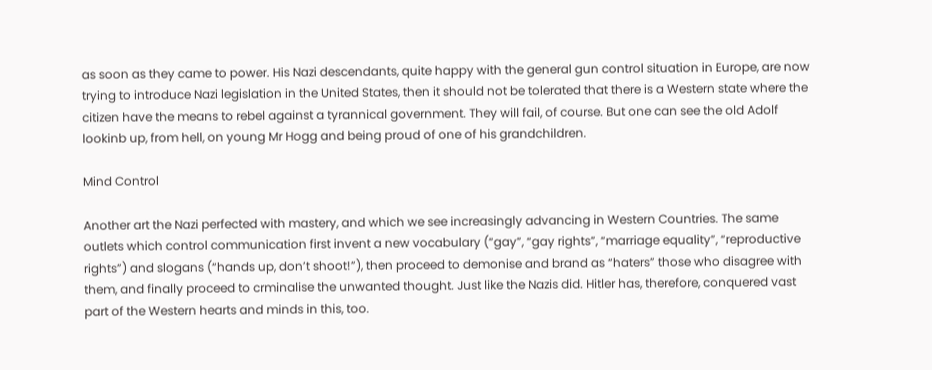as soon as they came to power. His Nazi descendants, quite happy with the general gun control situation in Europe, are now trying to introduce Nazi legislation in the United States, then it should not be tolerated that there is a Western state where the citizen have the means to rebel against a tyrannical government. They will fail, of course. But one can see the old Adolf lookinb up, from hell, on young Mr Hogg and being proud of one of his grandchildren.

Mind Control

Another art the Nazi perfected with mastery, and which we see increasingly advancing in Western Countries. The same outlets which control communication first invent a new vocabulary (“gay”, “gay rights”, “marriage equality”, “reproductive rights”) and slogans (“hands up, don’t shoot!”), then proceed to demonise and brand as “haters” those who disagree with them, and finally proceed to crminalise the unwanted thought. Just like the Nazis did. Hitler has, therefore, conquered vast part of the Western hearts and minds in this, too.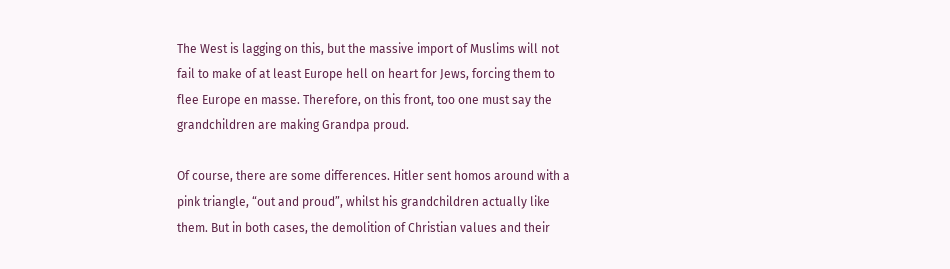The West is lagging on this, but the massive import of Muslims will not fail to make of at least Europe hell on heart for Jews, forcing them to flee Europe en masse. Therefore, on this front, too one must say the grandchildren are making Grandpa proud.

Of course, there are some differences. Hitler sent homos around with a pink triangle, “out and proud”, whilst his grandchildren actually like them. But in both cases, the demolition of Christian values and their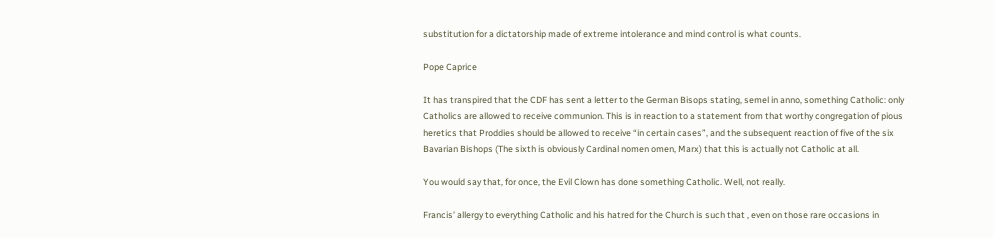substitution for a dictatorship made of extreme intolerance and mind control is what counts.

Pope Caprice

It has transpired that the CDF has sent a letter to the German Bisops stating, semel in anno, something Catholic: only Catholics are allowed to receive communion. This is in reaction to a statement from that worthy congregation of pious heretics that Proddies should be allowed to receive “in certain cases”, and the subsequent reaction of five of the six Bavarian Bishops (The sixth is obviously Cardinal nomen omen, Marx) that this is actually not Catholic at all.

You would say that, for once, the Evil Clown has done something Catholic. Well, not really.

Francis’ allergy to everything Catholic and his hatred for the Church is such that , even on those rare occasions in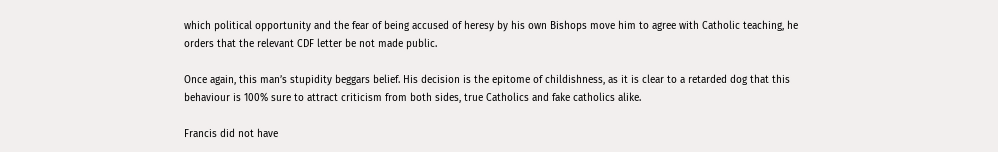which political opportunity and the fear of being accused of heresy by his own Bishops move him to agree with Catholic teaching, he orders that the relevant CDF letter be not made public.

Once again, this man’s stupidity beggars belief. His decision is the epitome of childishness, as it is clear to a retarded dog that this behaviour is 100% sure to attract criticism from both sides, true Catholics and fake catholics alike.

Francis did not have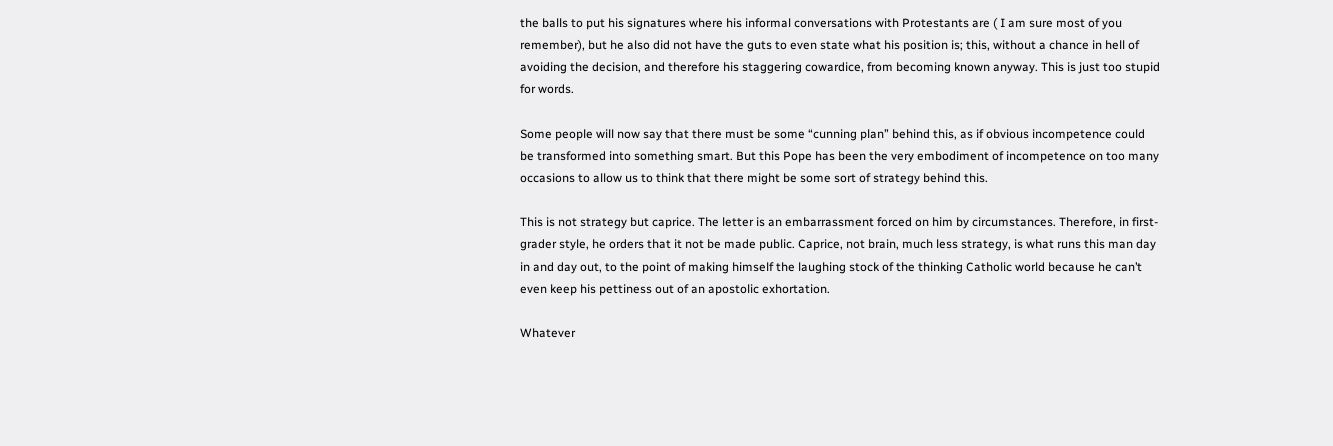the balls to put his signatures where his informal conversations with Protestants are ( I am sure most of you remember), but he also did not have the guts to even state what his position is; this, without a chance in hell of avoiding the decision, and therefore his staggering cowardice, from becoming known anyway. This is just too stupid for words.

Some people will now say that there must be some “cunning plan” behind this, as if obvious incompetence could be transformed into something smart. But this Pope has been the very embodiment of incompetence on too many occasions to allow us to think that there might be some sort of strategy behind this.

This is not strategy but caprice. The letter is an embarrassment forced on him by circumstances. Therefore, in first-grader style, he orders that it not be made public. Caprice, not brain, much less strategy, is what runs this man day in and day out, to the point of making himself the laughing stock of the thinking Catholic world because he can’t even keep his pettiness out of an apostolic exhortation.

Whatever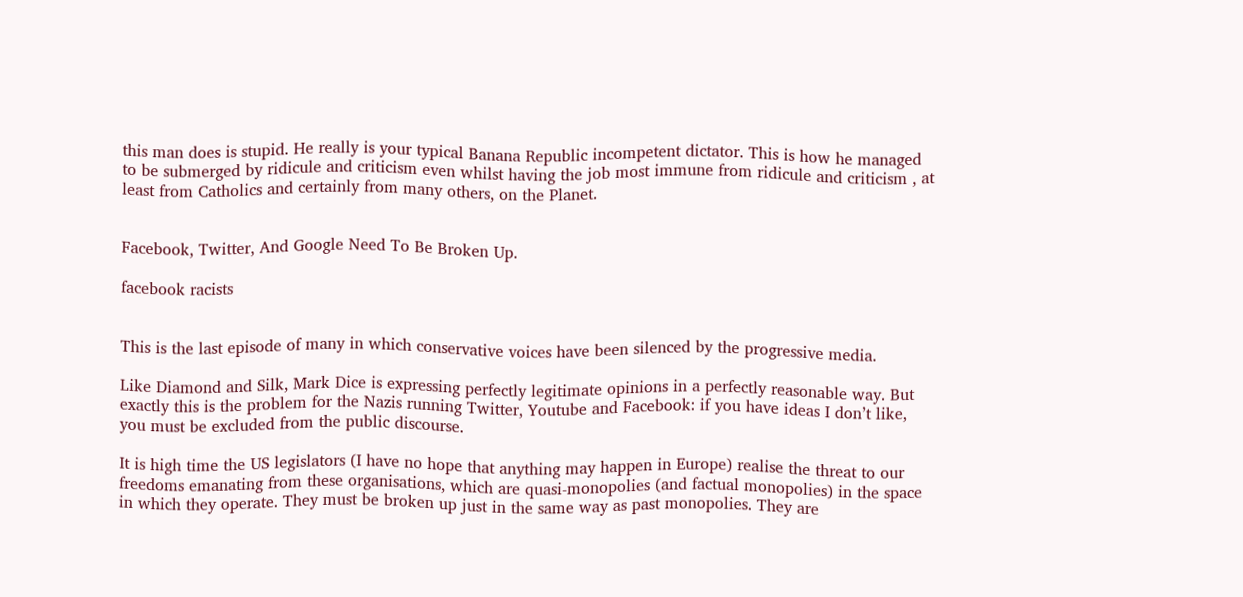this man does is stupid. He really is your typical Banana Republic incompetent dictator. This is how he managed to be submerged by ridicule and criticism even whilst having the job most immune from ridicule and criticism , at least from Catholics and certainly from many others, on the Planet.


Facebook, Twitter, And Google Need To Be Broken Up.

facebook racists


This is the last episode of many in which conservative voices have been silenced by the progressive media.

Like Diamond and Silk, Mark Dice is expressing perfectly legitimate opinions in a perfectly reasonable way. But exactly this is the problem for the Nazis running Twitter, Youtube and Facebook: if you have ideas I don’t like, you must be excluded from the public discourse.

It is high time the US legislators (I have no hope that anything may happen in Europe) realise the threat to our freedoms emanating from these organisations, which are quasi-monopolies (and factual monopolies) in the space in which they operate. They must be broken up just in the same way as past monopolies. They are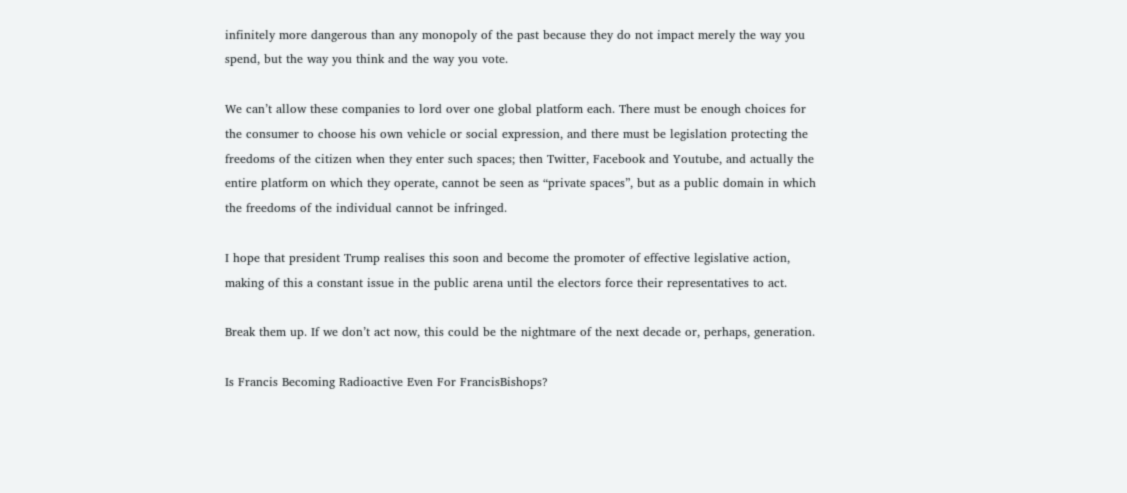infinitely more dangerous than any monopoly of the past because they do not impact merely the way you spend, but the way you think and the way you vote.

We can’t allow these companies to lord over one global platform each. There must be enough choices for the consumer to choose his own vehicle or social expression, and there must be legislation protecting the freedoms of the citizen when they enter such spaces; then Twitter, Facebook and Youtube, and actually the entire platform on which they operate, cannot be seen as “private spaces”, but as a public domain in which the freedoms of the individual cannot be infringed.

I hope that president Trump realises this soon and become the promoter of effective legislative action, making of this a constant issue in the public arena until the electors force their representatives to act.

Break them up. If we don’t act now, this could be the nightmare of the next decade or, perhaps, generation.

Is Francis Becoming Radioactive Even For FrancisBishops?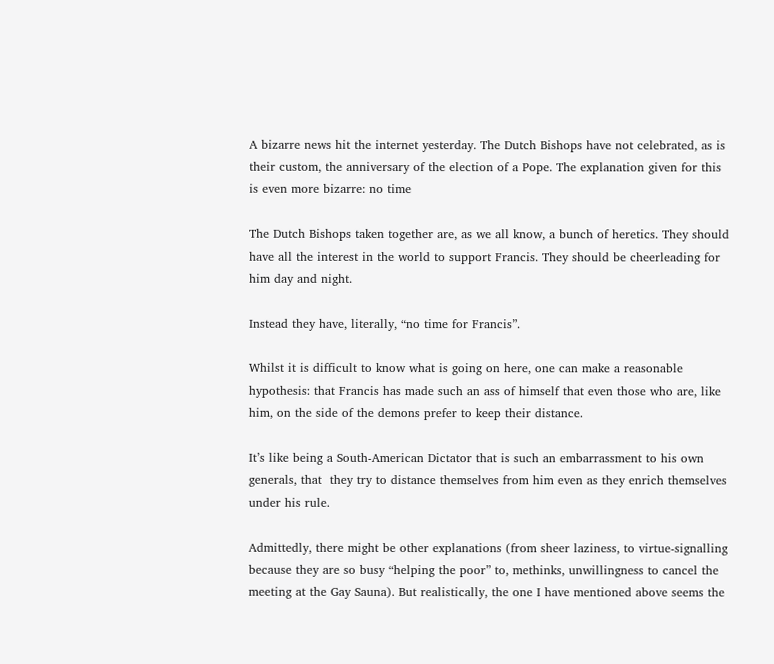A bizarre news hit the internet yesterday. The Dutch Bishops have not celebrated, as is their custom, the anniversary of the election of a Pope. The explanation given for this is even more bizarre: no time

The Dutch Bishops taken together are, as we all know, a bunch of heretics. They should have all the interest in the world to support Francis. They should be cheerleading for him day and night.

Instead they have, literally, “no time for Francis”.

Whilst it is difficult to know what is going on here, one can make a reasonable hypothesis: that Francis has made such an ass of himself that even those who are, like him, on the side of the demons prefer to keep their distance.

It’s like being a South-American Dictator that is such an embarrassment to his own generals, that  they try to distance themselves from him even as they enrich themselves under his rule.

Admittedly, there might be other explanations (from sheer laziness, to virtue-signalling because they are so busy “helping the poor” to, methinks, unwillingness to cancel the meeting at the Gay Sauna). But realistically, the one I have mentioned above seems the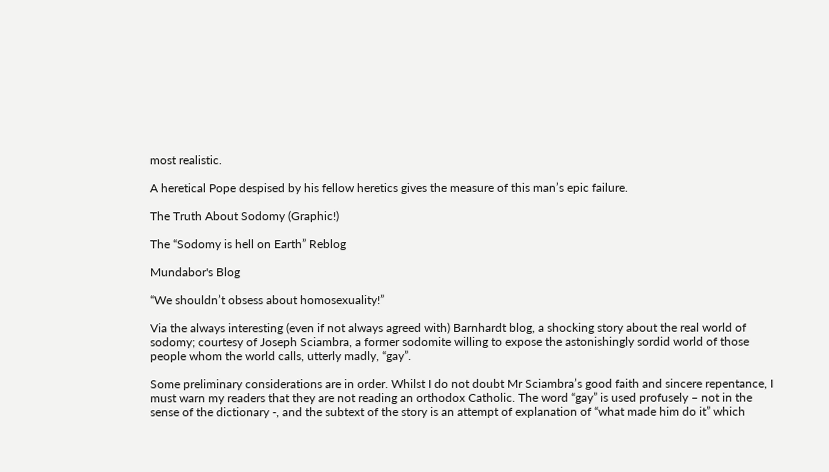most realistic.

A heretical Pope despised by his fellow heretics gives the measure of this man’s epic failure.

The Truth About Sodomy (Graphic!)

The “Sodomy is hell on Earth” Reblog

Mundabor's Blog

“We shouldn’t obsess about homosexuality!”

Via the always interesting (even if not always agreed with) Barnhardt blog, a shocking story about the real world of sodomy; courtesy of Joseph Sciambra, a former sodomite willing to expose the astonishingly sordid world of those people whom the world calls, utterly madly, “gay”.

Some preliminary considerations are in order. Whilst I do not doubt Mr Sciambra’s good faith and sincere repentance, I must warn my readers that they are not reading an orthodox Catholic. The word “gay” is used profusely – not in the sense of the dictionary -, and the subtext of the story is an attempt of explanation of “what made him do it” which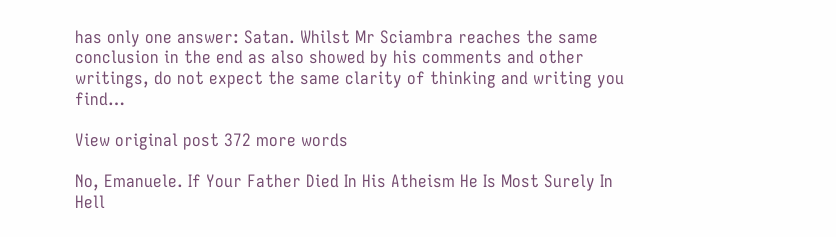has only one answer: Satan. Whilst Mr Sciambra reaches the same conclusion in the end as also showed by his comments and other writings, do not expect the same clarity of thinking and writing you find…

View original post 372 more words

No, Emanuele. If Your Father Died In His Atheism He Is Most Surely In Hell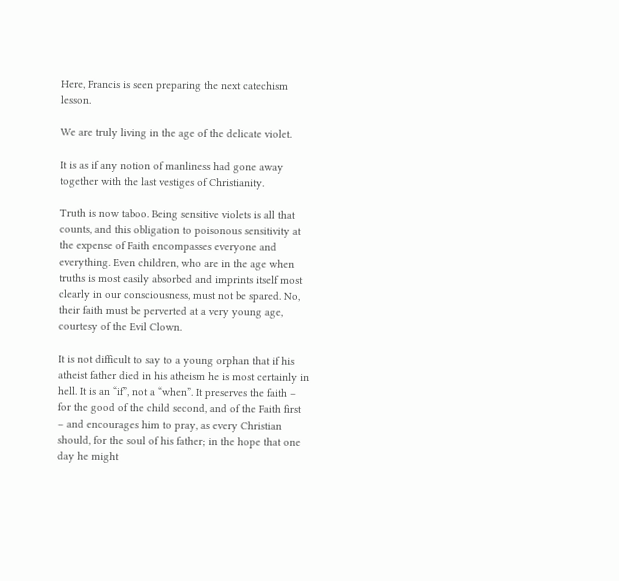Here, Francis is seen preparing the next catechism lesson.

We are truly living in the age of the delicate violet.

It is as if any notion of manliness had gone away together with the last vestiges of Christianity.

Truth is now taboo. Being sensitive violets is all that counts, and this obligation to poisonous sensitivity at the expense of Faith encompasses everyone and everything. Even children, who are in the age when truths is most easily absorbed and imprints itself most clearly in our consciousness, must not be spared. No, their faith must be perverted at a very young age, courtesy of the Evil Clown.

It is not difficult to say to a young orphan that if his atheist father died in his atheism he is most certainly in hell. It is an “if”, not a “when”. It preserves the faith – for the good of the child second, and of the Faith first – and encourages him to pray, as every Christian should, for the soul of his father; in the hope that one day he might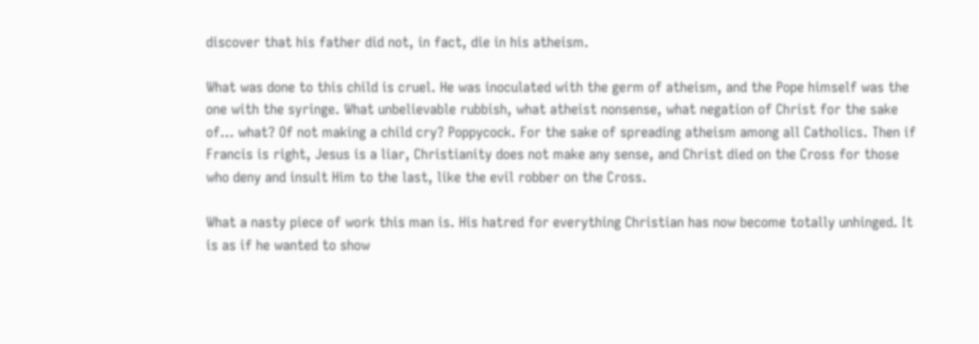discover that his father did not, in fact, die in his atheism.

What was done to this child is cruel. He was inoculated with the germ of atheism, and the Pope himself was the one with the syringe. What unbelievable rubbish, what atheist nonsense, what negation of Christ for the sake of… what? Of not making a child cry? Poppycock. For the sake of spreading atheism among all Catholics. Then if Francis is right, Jesus is a liar, Christianity does not make any sense, and Christ died on the Cross for those who deny and insult Him to the last, like the evil robber on the Cross.

What a nasty piece of work this man is. His hatred for everything Christian has now become totally unhinged. It is as if he wanted to show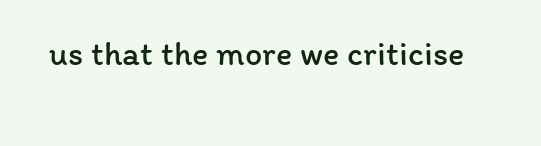us that the more we criticise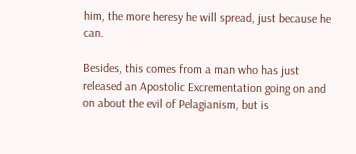him, the more heresy he will spread, just because he can.

Besides, this comes from a man who has just released an Apostolic Excrementation going on and on about the evil of Pelagianism, but is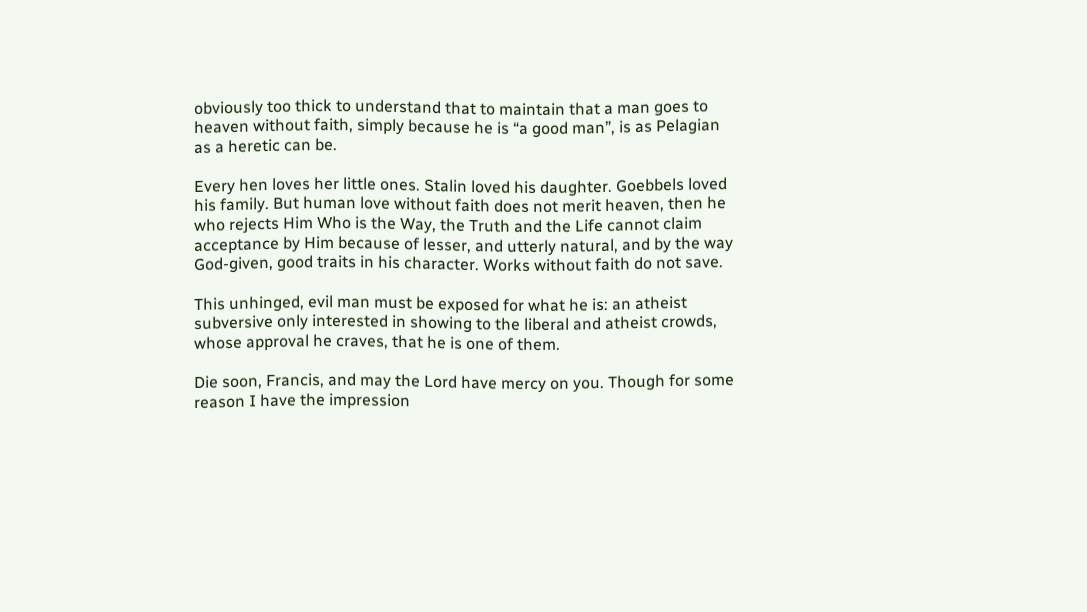obviously too thick to understand that to maintain that a man goes to heaven without faith, simply because he is “a good man”, is as Pelagian as a heretic can be.

Every hen loves her little ones. Stalin loved his daughter. Goebbels loved his family. But human love without faith does not merit heaven, then he who rejects Him Who is the Way, the Truth and the Life cannot claim acceptance by Him because of lesser, and utterly natural, and by the way God-given, good traits in his character. Works without faith do not save.

This unhinged, evil man must be exposed for what he is: an atheist subversive only interested in showing to the liberal and atheist crowds, whose approval he craves, that he is one of them.

Die soon, Francis, and may the Lord have mercy on you. Though for some reason I have the impression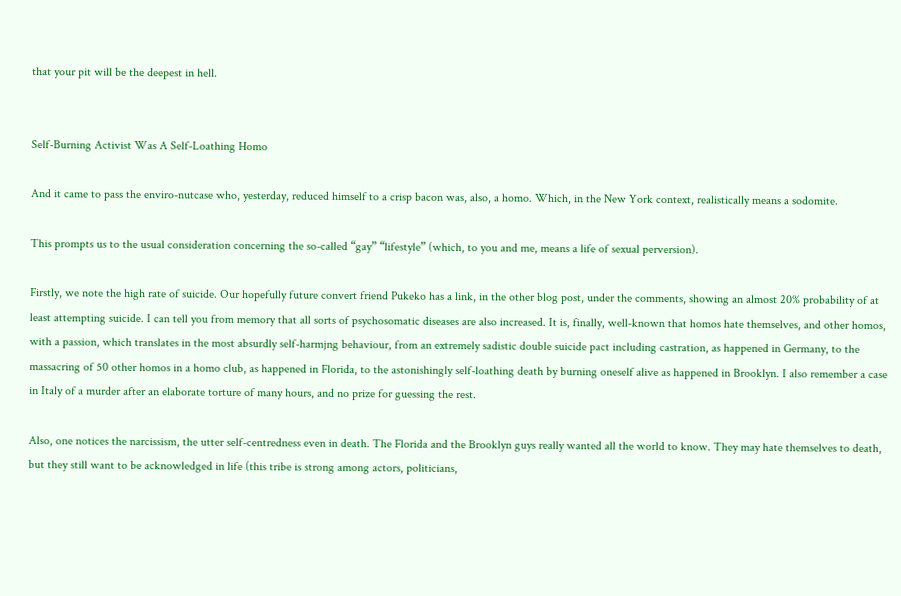that your pit will be the deepest in hell.


Self-Burning Activist Was A Self-Loathing Homo

And it came to pass the enviro-nutcase who, yesterday, reduced himself to a crisp bacon was, also, a homo. Which, in the New York context, realistically means a sodomite.

This prompts us to the usual consideration concerning the so-called “gay” “lifestyle” (which, to you and me, means a life of sexual perversion).

Firstly, we note the high rate of suicide. Our hopefully future convert friend Pukeko has a link, in the other blog post, under the comments, showing an almost 20% probability of at least attempting suicide. I can tell you from memory that all sorts of psychosomatic diseases are also increased. It is, finally, well-known that homos hate themselves, and other homos, with a passion, which translates in the most absurdly self-harmjng behaviour, from an extremely sadistic double suicide pact including castration, as happened in Germany, to the massacring of 50 other homos in a homo club, as happened in Florida, to the astonishingly self-loathing death by burning oneself alive as happened in Brooklyn. I also remember a case in Italy of a murder after an elaborate torture of many hours, and no prize for guessing the rest.

Also, one notices the narcissism, the utter self-centredness even in death. The Florida and the Brooklyn guys really wanted all the world to know. They may hate themselves to death, but they still want to be acknowledged in life (this tribe is strong among actors, politicians,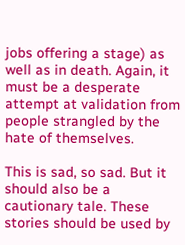jobs offering a stage) as well as in death. Again, it must be a desperate attempt at validation from people strangled by the hate of themselves.

This is sad, so sad. But it should also be a cautionary tale. These stories should be used by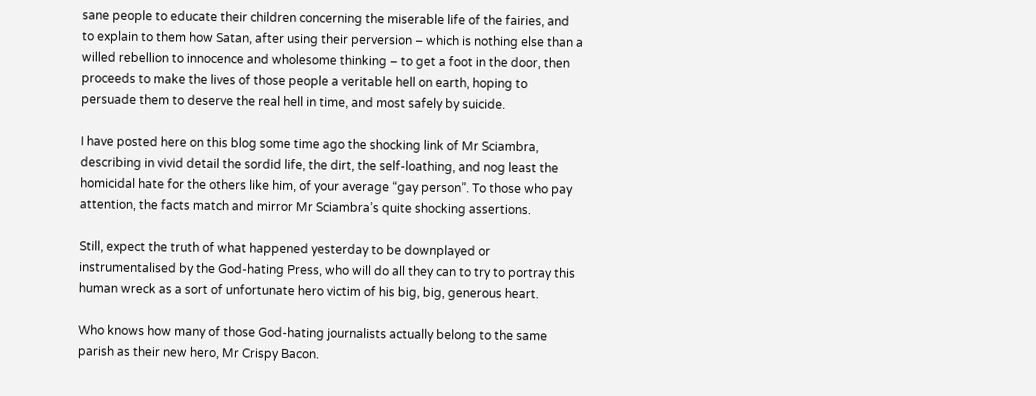sane people to educate their children concerning the miserable life of the fairies, and to explain to them how Satan, after using their perversion – which is nothing else than a willed rebellion to innocence and wholesome thinking – to get a foot in the door, then proceeds to make the lives of those people a veritable hell on earth, hoping to persuade them to deserve the real hell in time, and most safely by suicide.

I have posted here on this blog some time ago the shocking link of Mr Sciambra, describing in vivid detail the sordid life, the dirt, the self-loathing, and nog least the homicidal hate for the others like him, of your average “gay person”. To those who pay attention, the facts match and mirror Mr Sciambra’s quite shocking assertions.

Still, expect the truth of what happened yesterday to be downplayed or instrumentalised by the God-hating Press, who will do all they can to try to portray this human wreck as a sort of unfortunate hero victim of his big, big, generous heart.

Who knows how many of those God-hating journalists actually belong to the same parish as their new hero, Mr Crispy Bacon.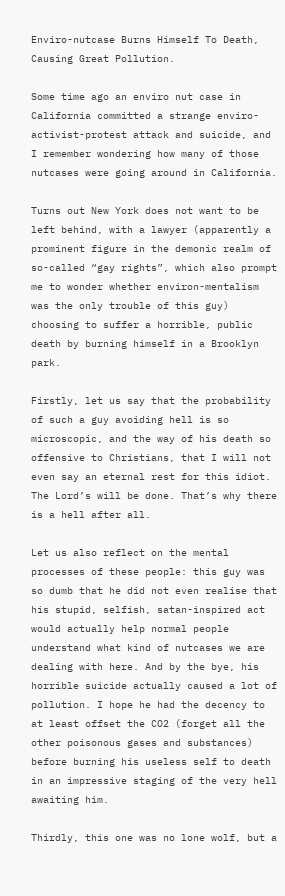Enviro-nutcase Burns Himself To Death, Causing Great Pollution.

Some time ago an enviro nut case in California committed a strange enviro-activist-protest attack and suicide, and I remember wondering how many of those nutcases were going around in California.

Turns out New York does not want to be left behind, with a lawyer (apparently a prominent figure in the demonic realm of so-called “gay rights”, which also prompt me to wonder whether environ-mentalism was the only trouble of this guy) choosing to suffer a horrible, public death by burning himself in a Brooklyn park.

Firstly, let us say that the probability of such a guy avoiding hell is so microscopic, and the way of his death so offensive to Christians, that I will not even say an eternal rest for this idiot. The Lord’s will be done. That’s why there is a hell after all.

Let us also reflect on the mental processes of these people: this guy was so dumb that he did not even realise that his stupid, selfish, satan-inspired act would actually help normal people understand what kind of nutcases we are dealing with here. And by the bye, his horrible suicide actually caused a lot of pollution. I hope he had the decency to at least offset the CO2 (forget all the other poisonous gases and substances) before burning his useless self to death in an impressive staging of the very hell awaiting him.

Thirdly, this one was no lone wolf, but a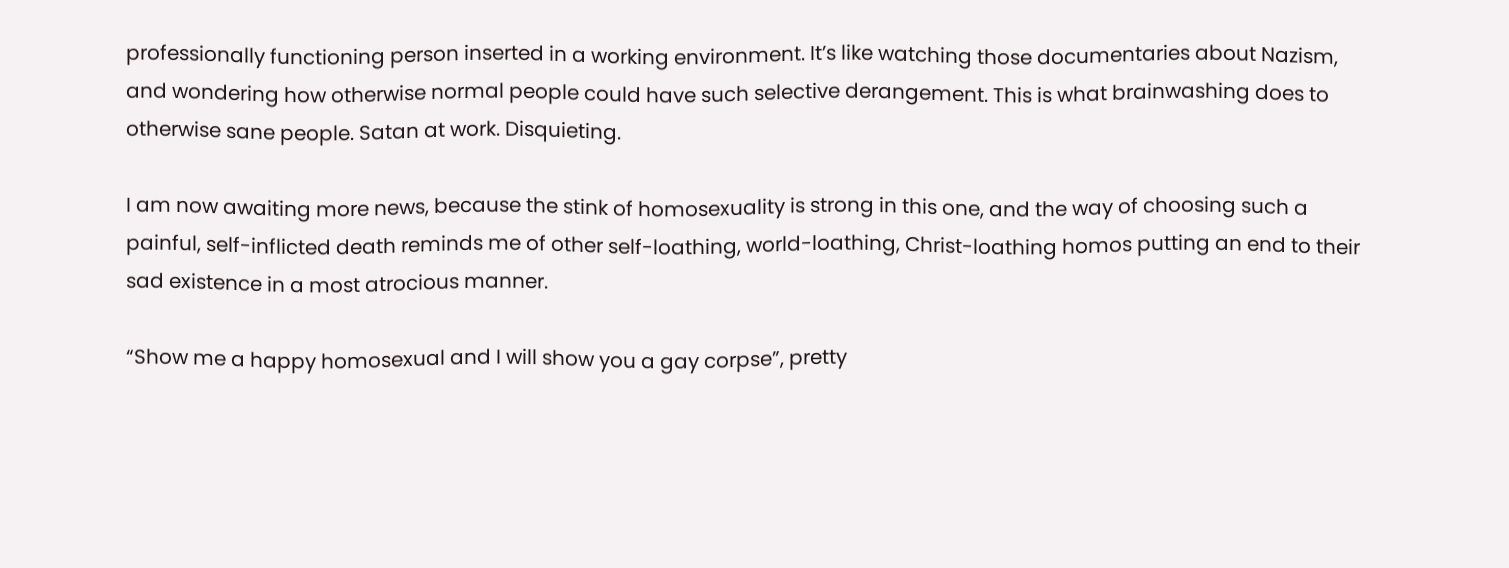professionally functioning person inserted in a working environment. It’s like watching those documentaries about Nazism, and wondering how otherwise normal people could have such selective derangement. This is what brainwashing does to otherwise sane people. Satan at work. Disquieting.

I am now awaiting more news, because the stink of homosexuality is strong in this one, and the way of choosing such a painful, self-inflicted death reminds me of other self-loathing, world-loathing, Christ-loathing homos putting an end to their sad existence in a most atrocious manner.

“Show me a happy homosexual and I will show you a gay corpse”, pretty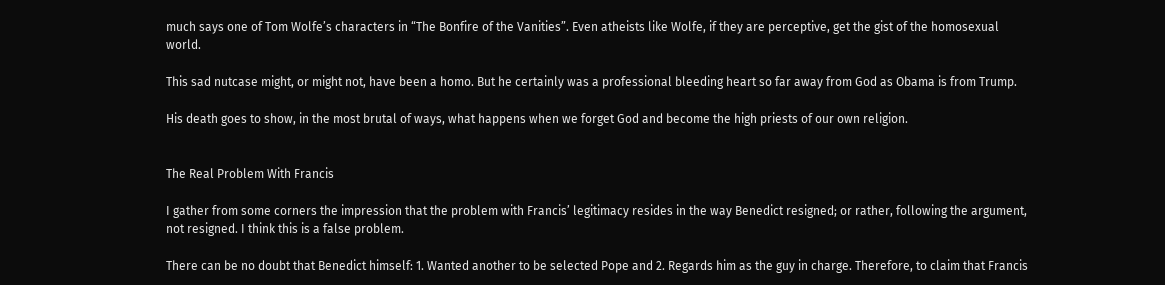much says one of Tom Wolfe’s characters in “The Bonfire of the Vanities”. Even atheists like Wolfe, if they are perceptive, get the gist of the homosexual world.

This sad nutcase might, or might not, have been a homo. But he certainly was a professional bleeding heart so far away from God as Obama is from Trump.

His death goes to show, in the most brutal of ways, what happens when we forget God and become the high priests of our own religion.


The Real Problem With Francis

I gather from some corners the impression that the problem with Francis’ legitimacy resides in the way Benedict resigned; or rather, following the argument, not resigned. I think this is a false problem.

There can be no doubt that Benedict himself: 1. Wanted another to be selected Pope and 2. Regards him as the guy in charge. Therefore, to claim that Francis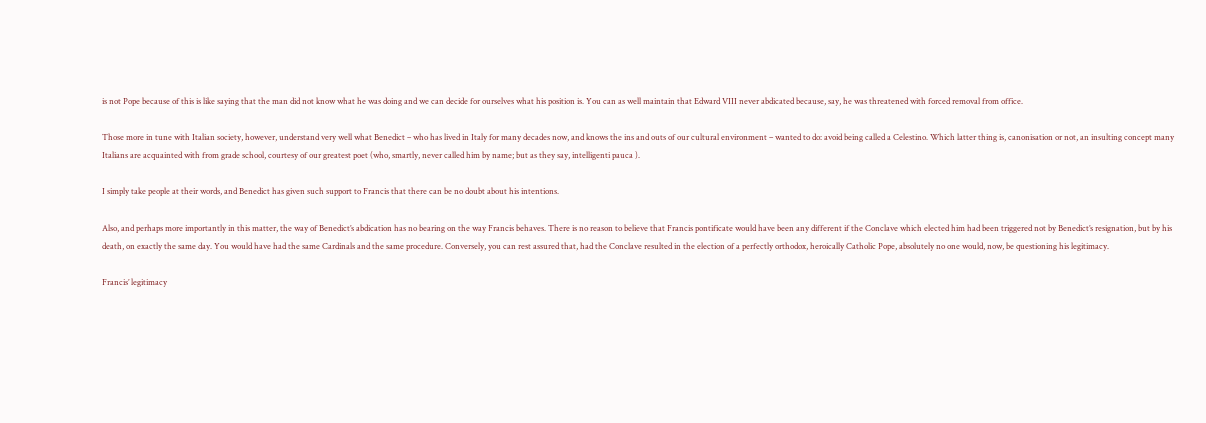is not Pope because of this is like saying that the man did not know what he was doing and we can decide for ourselves what his position is. You can as well maintain that Edward VIII never abdicated because, say, he was threatened with forced removal from office.

Those more in tune with Italian society, however, understand very well what Benedict – who has lived in Italy for many decades now, and knows the ins and outs of our cultural environment – wanted to do: avoid being called a Celestino. Which latter thing is, canonisation or not, an insulting concept many Italians are acquainted with from grade school, courtesy of our greatest poet (who, smartly, never called him by name; but as they say, intelligenti pauca ).

I simply take people at their words, and Benedict has given such support to Francis that there can be no doubt about his intentions.

Also, and perhaps more importantly in this matter, the way of Benedict’s abdication has no bearing on the way Francis behaves. There is no reason to believe that Francis pontificate would have been any different if the Conclave which elected him had been triggered not by Benedict’s resignation, but by his death, on exactly the same day. You would have had the same Cardinals and the same procedure. Conversely, you can rest assured that, had the Conclave resulted in the election of a perfectly orthodox, heroically Catholic Pope, absolutely no one would, now, be questioning his legitimacy.

Francis’ legitimacy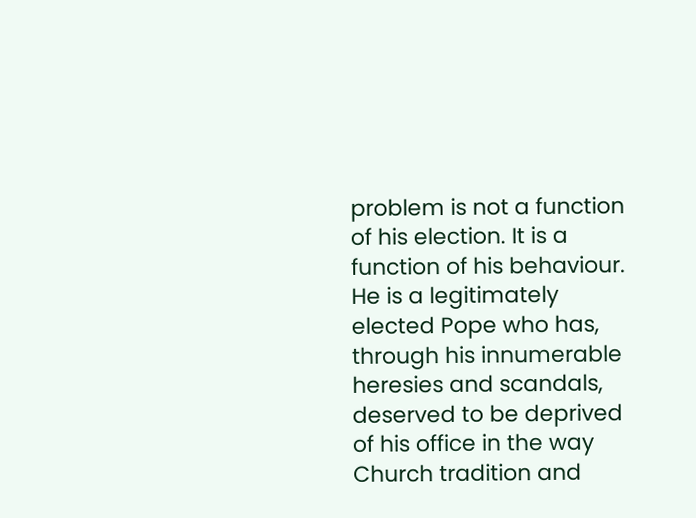problem is not a function of his election. It is a function of his behaviour. He is a legitimately elected Pope who has, through his innumerable heresies and scandals, deserved to be deprived of his office in the way Church tradition and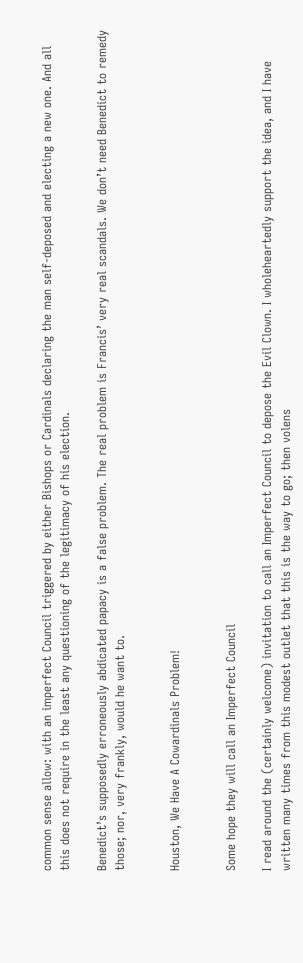common sense allow: with an imperfect Council triggered by either Bishops or Cardinals declaring the man self-deposed and electing a new one. And all this does not require in the least any questioning of the legitimacy of his election.

Benedict’s supposedly erroneously abdicated papacy is a false problem. The real problem is Francis’ very real scandals. We don’t need Benedict to remedy those; nor, very frankly, would he want to.


Houston, We Have A Cowardinals Problem!


Some hope they will call an Imperfect Council

I read around the (certainly welcome) invitation to call an Imperfect Council to depose the Evil Clown. I wholeheartedly support the idea, and I have written many times from this modest outlet that this is the way to go; then volens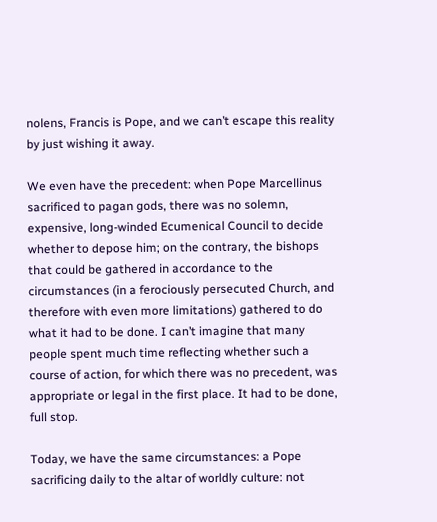nolens, Francis is Pope, and we can’t escape this reality by just wishing it away.

We even have the precedent: when Pope Marcellinus sacrificed to pagan gods, there was no solemn, expensive, long-winded Ecumenical Council to decide whether to depose him; on the contrary, the bishops that could be gathered in accordance to the circumstances (in a ferociously persecuted Church, and therefore with even more limitations) gathered to do what it had to be done. I can’t imagine that many people spent much time reflecting whether such a course of action, for which there was no precedent, was appropriate or legal in the first place. It had to be done, full stop.

Today, we have the same circumstances: a Pope sacrificing daily to the altar of worldly culture: not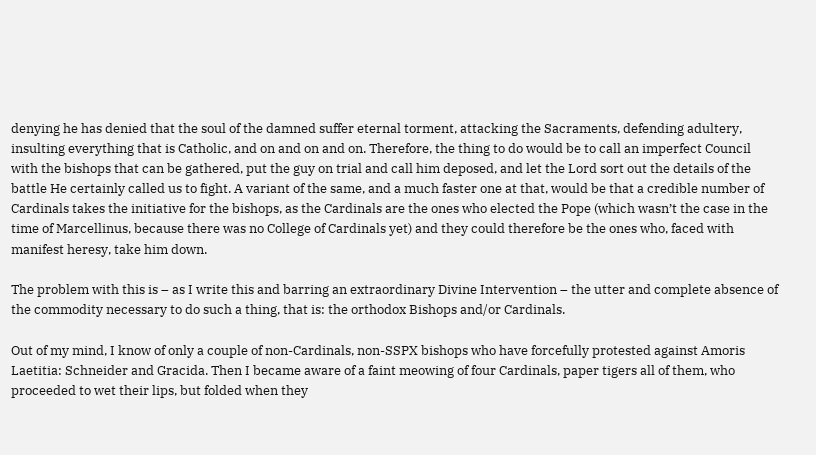denying he has denied that the soul of the damned suffer eternal torment, attacking the Sacraments, defending adultery, insulting everything that is Catholic, and on and on and on. Therefore, the thing to do would be to call an imperfect Council with the bishops that can be gathered, put the guy on trial and call him deposed, and let the Lord sort out the details of the battle He certainly called us to fight. A variant of the same, and a much faster one at that, would be that a credible number of Cardinals takes the initiative for the bishops, as the Cardinals are the ones who elected the Pope (which wasn’t the case in the time of Marcellinus, because there was no College of Cardinals yet) and they could therefore be the ones who, faced with manifest heresy, take him down.

The problem with this is – as I write this and barring an extraordinary Divine Intervention – the utter and complete absence of the commodity necessary to do such a thing, that is: the orthodox Bishops and/or Cardinals.

Out of my mind, I know of only a couple of non-Cardinals, non-SSPX bishops who have forcefully protested against Amoris Laetitia: Schneider and Gracida. Then I became aware of a faint meowing of four Cardinals, paper tigers all of them, who proceeded to wet their lips, but folded when they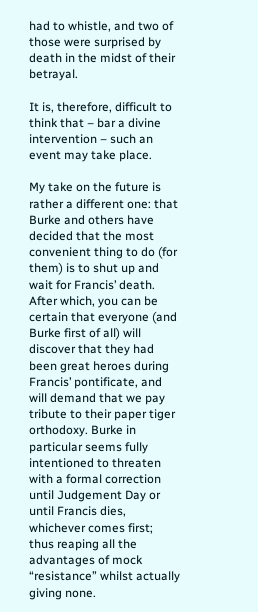had to whistle, and two of those were surprised by death in the midst of their betrayal.

It is, therefore, difficult to think that – bar a divine intervention – such an event may take place.

My take on the future is rather a different one: that Burke and others have decided that the most convenient thing to do (for them) is to shut up and wait for Francis’ death. After which, you can be certain that everyone (and Burke first of all) will discover that they had been great heroes during Francis’ pontificate, and will demand that we pay tribute to their paper tiger orthodoxy. Burke in particular seems fully intentioned to threaten with a formal correction until Judgement Day or until Francis dies, whichever comes first; thus reaping all the advantages of mock “resistance” whilst actually giving none.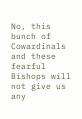No, this bunch of Cowardinals and these fearful Bishops will not give us any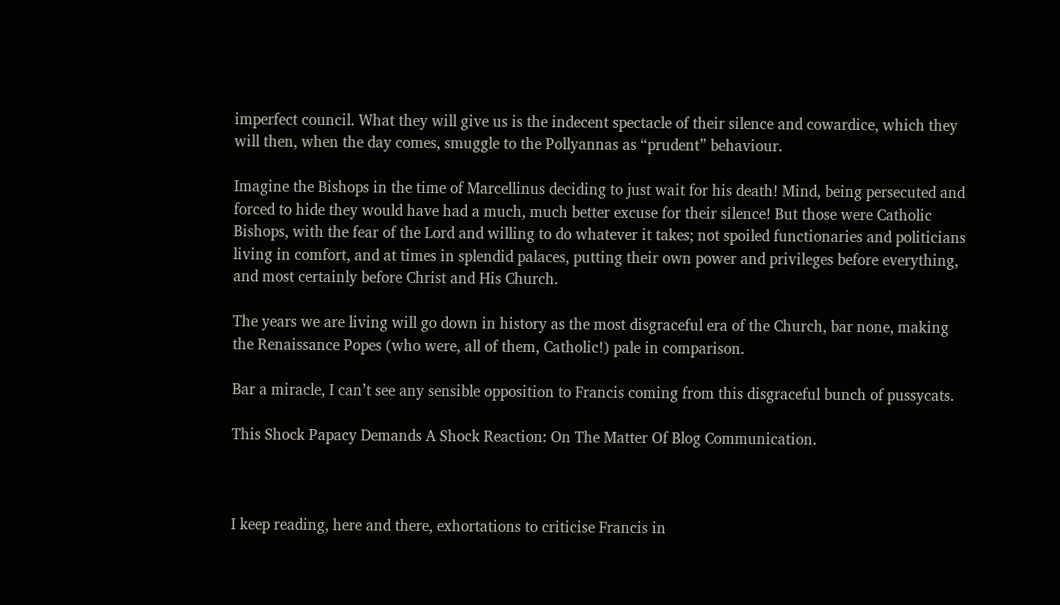imperfect council. What they will give us is the indecent spectacle of their silence and cowardice, which they will then, when the day comes, smuggle to the Pollyannas as “prudent” behaviour.

Imagine the Bishops in the time of Marcellinus deciding to just wait for his death! Mind, being persecuted and forced to hide they would have had a much, much better excuse for their silence! But those were Catholic Bishops, with the fear of the Lord and willing to do whatever it takes; not spoiled functionaries and politicians living in comfort, and at times in splendid palaces, putting their own power and privileges before everything, and most certainly before Christ and His Church.

The years we are living will go down in history as the most disgraceful era of the Church, bar none, making the Renaissance Popes (who were, all of them, Catholic!) pale in comparison.

Bar a miracle, I can’t see any sensible opposition to Francis coming from this disgraceful bunch of pussycats.

This Shock Papacy Demands A Shock Reaction: On The Matter Of Blog Communication.



I keep reading, here and there, exhortations to criticise Francis in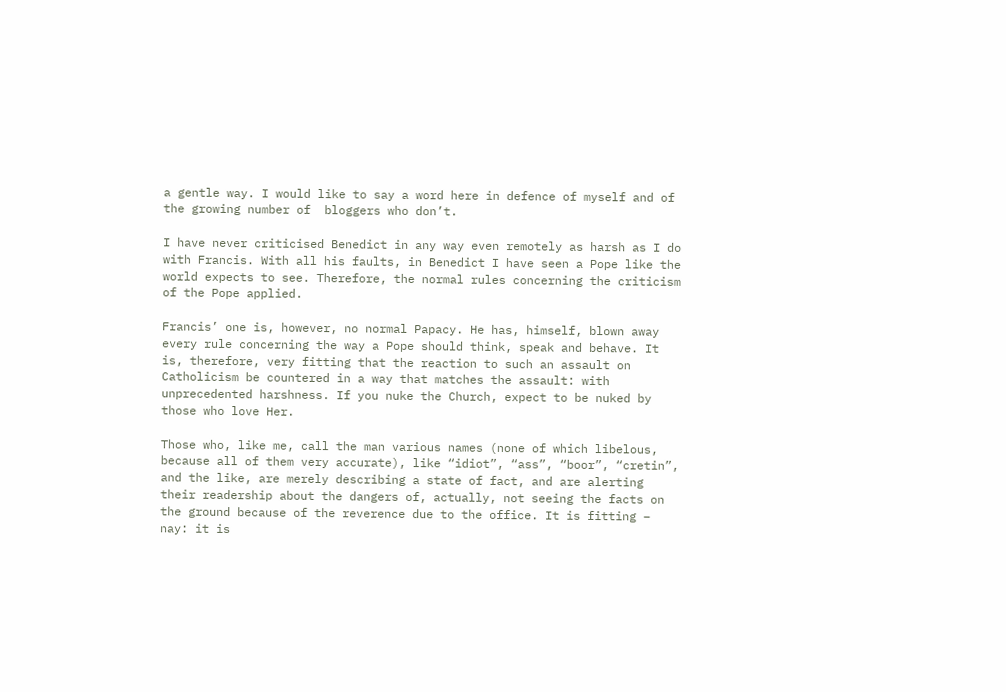a gentle way. I would like to say a word here in defence of myself and of the growing number of  bloggers who don’t.

I have never criticised Benedict in any way even remotely as harsh as I do with Francis. With all his faults, in Benedict I have seen a Pope like the world expects to see. Therefore, the normal rules concerning the criticism of the Pope applied.

Francis’ one is, however, no normal Papacy. He has, himself, blown away every rule concerning the way a Pope should think, speak and behave. It is, therefore, very fitting that the reaction to such an assault on Catholicism be countered in a way that matches the assault: with unprecedented harshness. If you nuke the Church, expect to be nuked by those who love Her.

Those who, like me, call the man various names (none of which libelous, because all of them very accurate), like “idiot”, “ass”, “boor”, “cretin”, and the like, are merely describing a state of fact, and are alerting their readership about the dangers of, actually, not seeing the facts on the ground because of the reverence due to the office. It is fitting – nay: it is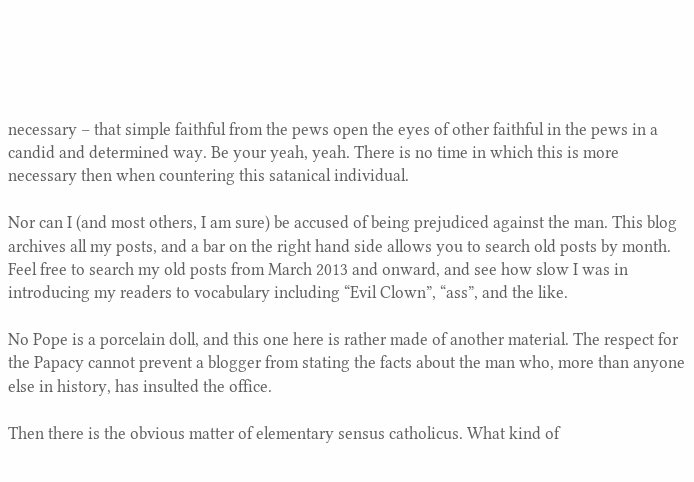necessary – that simple faithful from the pews open the eyes of other faithful in the pews in a candid and determined way. Be your yeah, yeah. There is no time in which this is more necessary then when countering this satanical individual.

Nor can I (and most others, I am sure) be accused of being prejudiced against the man. This blog archives all my posts, and a bar on the right hand side allows you to search old posts by month. Feel free to search my old posts from March 2013 and onward, and see how slow I was in introducing my readers to vocabulary including “Evil Clown”, “ass”, and the like.

No Pope is a porcelain doll, and this one here is rather made of another material. The respect for the Papacy cannot prevent a blogger from stating the facts about the man who, more than anyone else in history, has insulted the office.

Then there is the obvious matter of elementary sensus catholicus. What kind of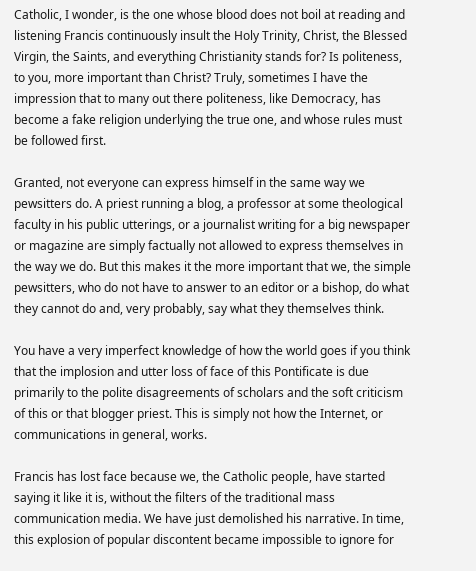Catholic, I wonder, is the one whose blood does not boil at reading and listening Francis continuously insult the Holy Trinity, Christ, the Blessed Virgin, the Saints, and everything Christianity stands for? Is politeness, to you, more important than Christ? Truly, sometimes I have the impression that to many out there politeness, like Democracy, has become a fake religion underlying the true one, and whose rules must be followed first.

Granted, not everyone can express himself in the same way we pewsitters do. A priest running a blog, a professor at some theological faculty in his public utterings, or a journalist writing for a big newspaper or magazine are simply factually not allowed to express themselves in the way we do. But this makes it the more important that we, the simple pewsitters, who do not have to answer to an editor or a bishop, do what they cannot do and, very probably, say what they themselves think.

You have a very imperfect knowledge of how the world goes if you think that the implosion and utter loss of face of this Pontificate is due primarily to the polite disagreements of scholars and the soft criticism of this or that blogger priest. This is simply not how the Internet, or communications in general, works.

Francis has lost face because we, the Catholic people, have started saying it like it is, without the filters of the traditional mass communication media. We have just demolished his narrative. In time, this explosion of popular discontent became impossible to ignore for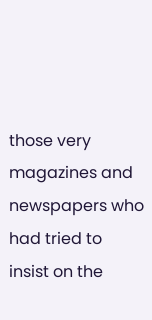those very magazines and newspapers who had tried to insist on the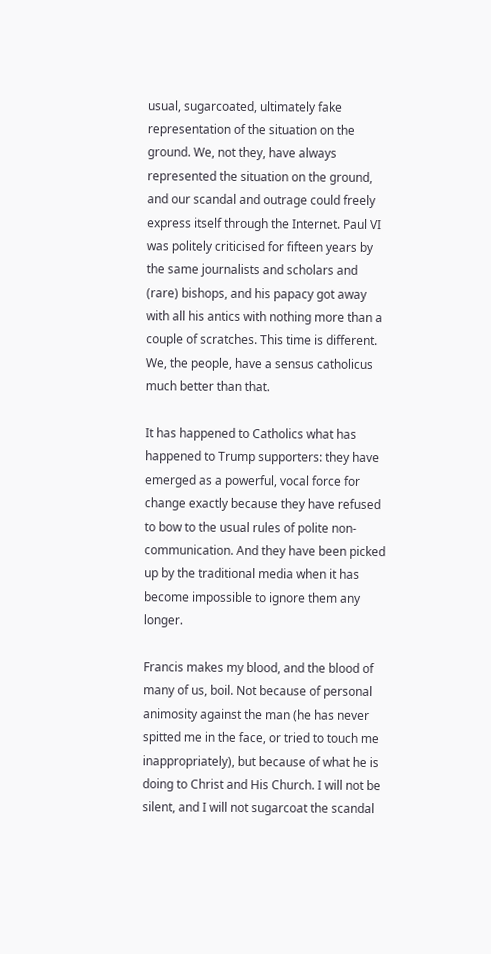usual, sugarcoated, ultimately fake representation of the situation on the ground. We, not they, have always represented the situation on the ground, and our scandal and outrage could freely express itself through the Internet. Paul VI was politely criticised for fifteen years by the same journalists and scholars and (rare) bishops, and his papacy got away with all his antics with nothing more than a couple of scratches. This time is different. We, the people, have a sensus catholicus much better than that.

It has happened to Catholics what has happened to Trump supporters: they have emerged as a powerful, vocal force for change exactly because they have refused to bow to the usual rules of polite non-communication. And they have been picked up by the traditional media when it has become impossible to ignore them any longer.

Francis makes my blood, and the blood of many of us, boil. Not because of personal animosity against the man (he has never spitted me in the face, or tried to touch me inappropriately), but because of what he is doing to Christ and His Church. I will not be silent, and I will not sugarcoat the scandal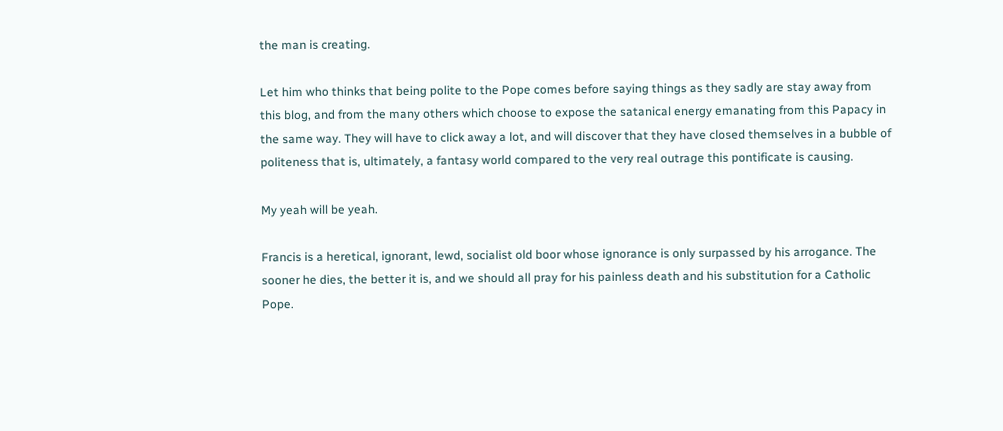the man is creating.

Let him who thinks that being polite to the Pope comes before saying things as they sadly are stay away from this blog, and from the many others which choose to expose the satanical energy emanating from this Papacy in the same way. They will have to click away a lot, and will discover that they have closed themselves in a bubble of politeness that is, ultimately, a fantasy world compared to the very real outrage this pontificate is causing.

My yeah will be yeah.

Francis is a heretical, ignorant, lewd, socialist old boor whose ignorance is only surpassed by his arrogance. The sooner he dies, the better it is, and we should all pray for his painless death and his substitution for a Catholic Pope.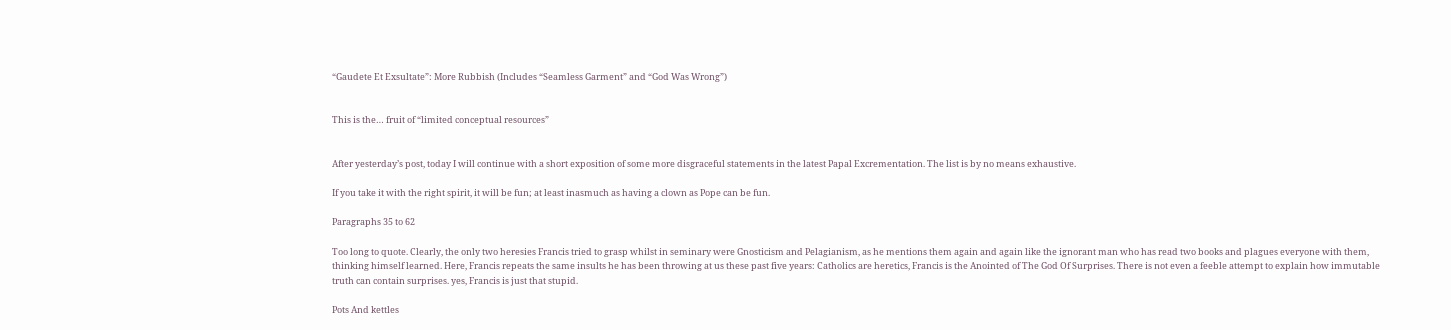“Gaudete Et Exsultate”: More Rubbish (Includes “Seamless Garment” and “God Was Wrong”)


This is the… fruit of “limited conceptual resources”


After yesterday’s post, today I will continue with a short exposition of some more disgraceful statements in the latest Papal Excrementation. The list is by no means exhaustive.

If you take it with the right spirit, it will be fun; at least inasmuch as having a clown as Pope can be fun.

Paragraphs 35 to 62

Too long to quote. Clearly, the only two heresies Francis tried to grasp whilst in seminary were Gnosticism and Pelagianism, as he mentions them again and again like the ignorant man who has read two books and plagues everyone with them, thinking himself learned. Here, Francis repeats the same insults he has been throwing at us these past five years: Catholics are heretics, Francis is the Anointed of The God Of Surprises. There is not even a feeble attempt to explain how immutable truth can contain surprises. yes, Francis is just that stupid.

Pots And kettles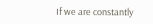If we are constantly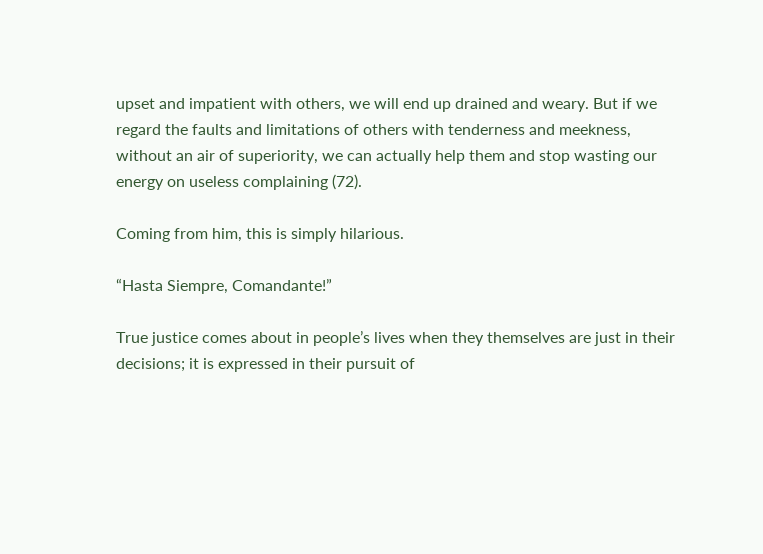upset and impatient with others, we will end up drained and weary. But if we regard the faults and limitations of others with tenderness and meekness, without an air of superiority, we can actually help them and stop wasting our energy on useless complaining (72).

Coming from him, this is simply hilarious.

“Hasta Siempre, Comandante!”

True justice comes about in people’s lives when they themselves are just in their decisions; it is expressed in their pursuit of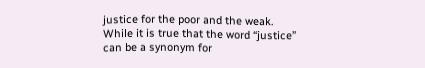justice for the poor and the weak. While it is true that the word “justice” can be a synonym for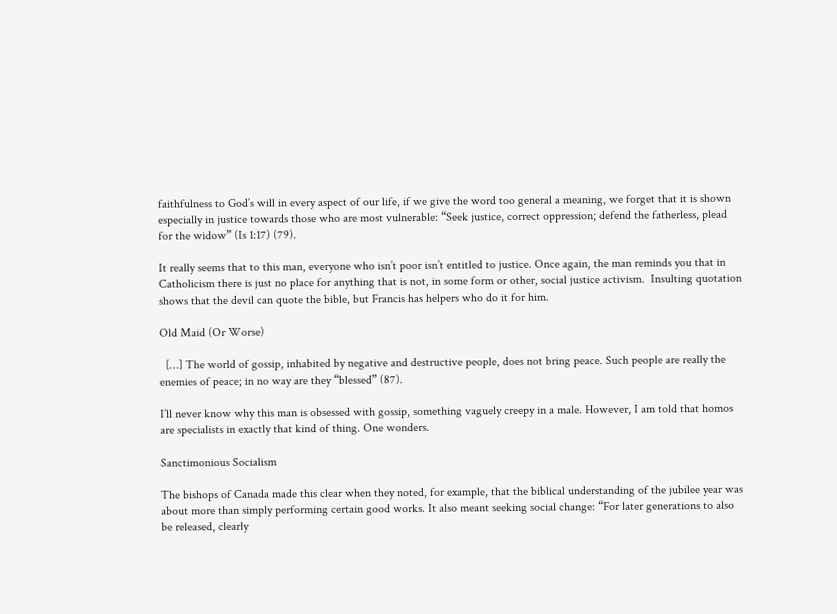faithfulness to God’s will in every aspect of our life, if we give the word too general a meaning, we forget that it is shown especially in justice towards those who are most vulnerable: “Seek justice, correct oppression; defend the fatherless, plead for the widow” (Is 1:17) (79).

It really seems that to this man, everyone who isn’t poor isn’t entitled to justice. Once again, the man reminds you that in Catholicism there is just no place for anything that is not, in some form or other, social justice activism.  Insulting quotation shows that the devil can quote the bible, but Francis has helpers who do it for him.

Old Maid (Or Worse)

  […] The world of gossip, inhabited by negative and destructive people, does not bring peace. Such people are really the enemies of peace; in no way are they “blessed” (87).

I’ll never know why this man is obsessed with gossip, something vaguely creepy in a male. However, I am told that homos are specialists in exactly that kind of thing. One wonders.

Sanctimonious Socialism

The bishops of Canada made this clear when they noted, for example, that the biblical understanding of the jubilee year was about more than simply performing certain good works. It also meant seeking social change: “For later generations to also be released, clearly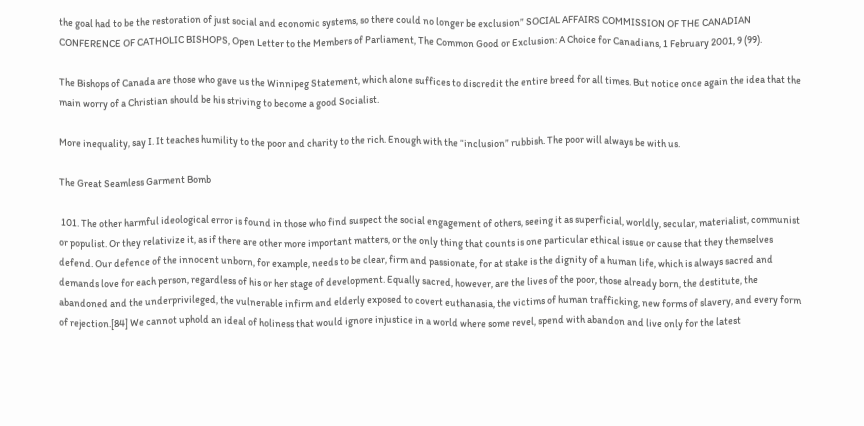the goal had to be the restoration of just social and economic systems, so there could no longer be exclusion” SOCIAL AFFAIRS COMMISSION OF THE CANADIAN CONFERENCE OF CATHOLIC BISHOPS, Open Letter to the Members of Parliament, The Common Good or Exclusion: A Choice for Canadians, 1 February 2001, 9 (99).

The Bishops of Canada are those who gave us the Winnipeg Statement, which alone suffices to discredit the entire breed for all times. But notice once again the idea that the main worry of a Christian should be his striving to become a good Socialist.

More inequality, say I. It teaches humility to the poor and charity to the rich. Enough with the “inclusion” rubbish. The poor will always be with us.

The Great Seamless Garment Bomb

 101. The other harmful ideological error is found in those who find suspect the social engagement of others, seeing it as superficial, worldly, secular, materialist, communist or populist. Or they relativize it, as if there are other more important matters, or the only thing that counts is one particular ethical issue or cause that they themselves defend. Our defence of the innocent unborn, for example, needs to be clear, firm and passionate, for at stake is the dignity of a human life, which is always sacred and demands love for each person, regardless of his or her stage of development. Equally sacred, however, are the lives of the poor, those already born, the destitute, the abandoned and the underprivileged, the vulnerable infirm and elderly exposed to covert euthanasia, the victims of human trafficking, new forms of slavery, and every form of rejection.[84] We cannot uphold an ideal of holiness that would ignore injustice in a world where some revel, spend with abandon and live only for the latest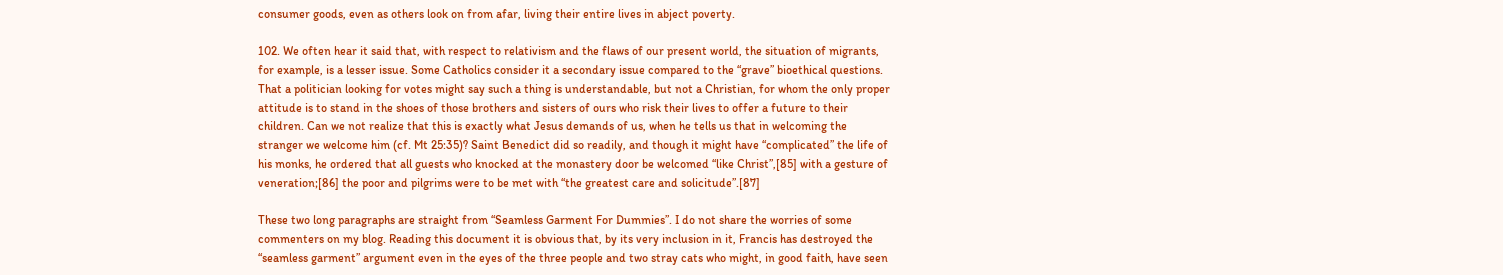consumer goods, even as others look on from afar, living their entire lives in abject poverty.

102. We often hear it said that, with respect to relativism and the flaws of our present world, the situation of migrants, for example, is a lesser issue. Some Catholics consider it a secondary issue compared to the “grave” bioethical questions. That a politician looking for votes might say such a thing is understandable, but not a Christian, for whom the only proper attitude is to stand in the shoes of those brothers and sisters of ours who risk their lives to offer a future to their children. Can we not realize that this is exactly what Jesus demands of us, when he tells us that in welcoming the stranger we welcome him (cf. Mt 25:35)? Saint Benedict did so readily, and though it might have “complicated” the life of his monks, he ordered that all guests who knocked at the monastery door be welcomed “like Christ”,[85] with a gesture of veneration;[86] the poor and pilgrims were to be met with “the greatest care and solicitude”.[87]

These two long paragraphs are straight from “Seamless Garment For Dummies”. I do not share the worries of some commenters on my blog. Reading this document it is obvious that, by its very inclusion in it, Francis has destroyed the “seamless garment” argument even in the eyes of the three people and two stray cats who might, in good faith, have seen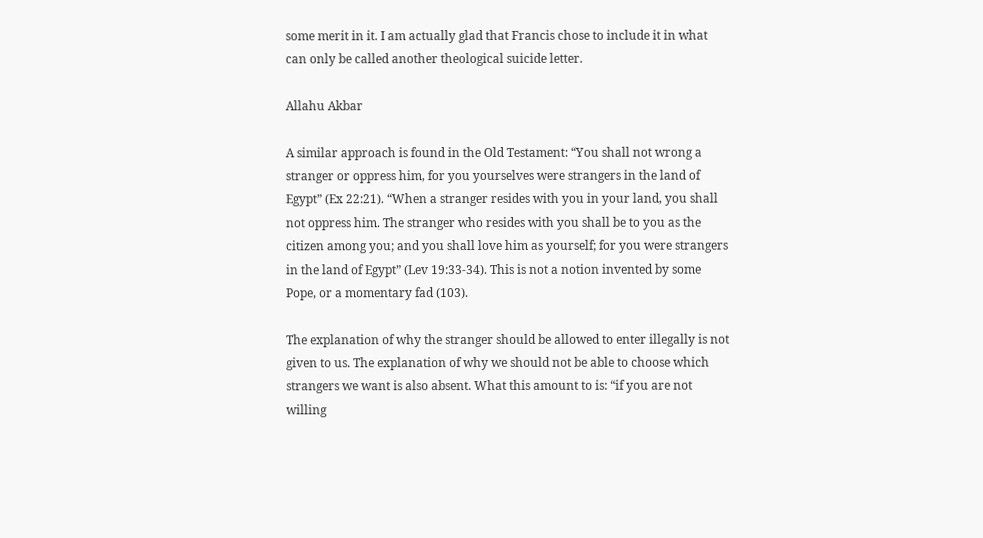some merit in it. I am actually glad that Francis chose to include it in what can only be called another theological suicide letter.

Allahu Akbar

A similar approach is found in the Old Testament: “You shall not wrong a stranger or oppress him, for you yourselves were strangers in the land of Egypt” (Ex 22:21). “When a stranger resides with you in your land, you shall not oppress him. The stranger who resides with you shall be to you as the citizen among you; and you shall love him as yourself; for you were strangers in the land of Egypt” (Lev 19:33-34). This is not a notion invented by some Pope, or a momentary fad (103).

The explanation of why the stranger should be allowed to enter illegally is not given to us. The explanation of why we should not be able to choose which strangers we want is also absent. What this amount to is: “if you are not willing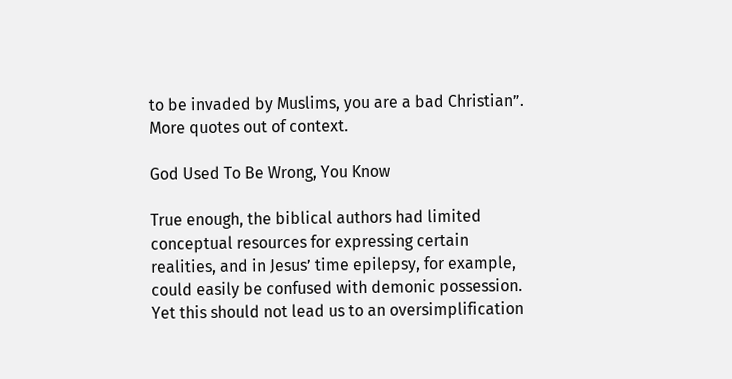to be invaded by Muslims, you are a bad Christian”. More quotes out of context.

God Used To Be Wrong, You Know

True enough, the biblical authors had limited conceptual resources for expressing certain realities, and in Jesus’ time epilepsy, for example, could easily be confused with demonic possession. Yet this should not lead us to an oversimplification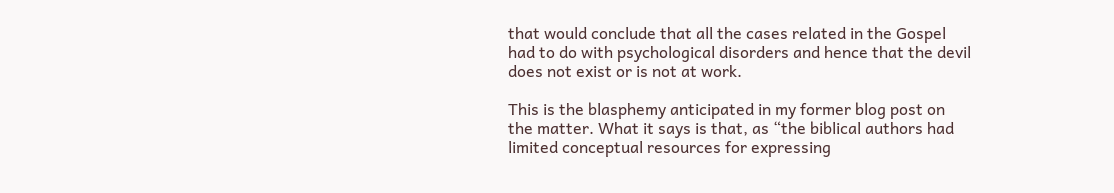that would conclude that all the cases related in the Gospel had to do with psychological disorders and hence that the devil does not exist or is not at work.

This is the blasphemy anticipated in my former blog post on the matter. What it says is that, as “the biblical authors had limited conceptual resources for expressing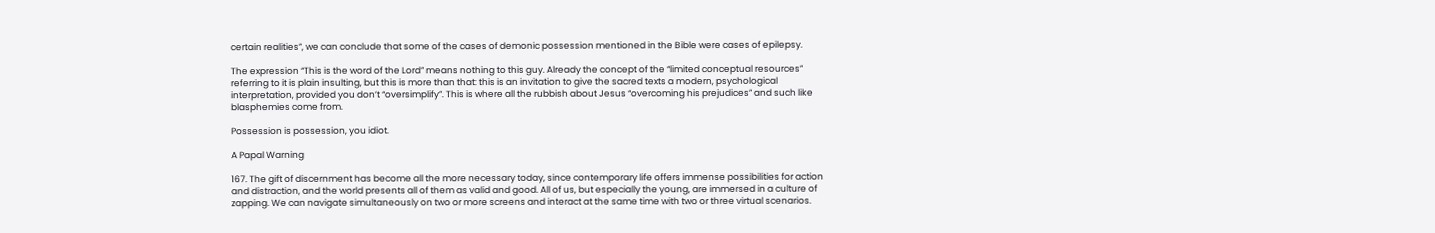certain realities”, we can conclude that some of the cases of demonic possession mentioned in the Bible were cases of epilepsy.

The expression “This is the word of the Lord” means nothing to this guy. Already the concept of the “limited conceptual resources” referring to it is plain insulting, but this is more than that: this is an invitation to give the sacred texts a modern, psychological interpretation, provided you don’t “oversimplify”. This is where all the rubbish about Jesus “overcoming his prejudices” and such like blasphemies come from.

Possession is possession, you idiot.

A Papal Warning

167. The gift of discernment has become all the more necessary today, since contemporary life offers immense possibilities for action and distraction, and the world presents all of them as valid and good. All of us, but especially the young, are immersed in a culture of zapping. We can navigate simultaneously on two or more screens and interact at the same time with two or three virtual scenarios.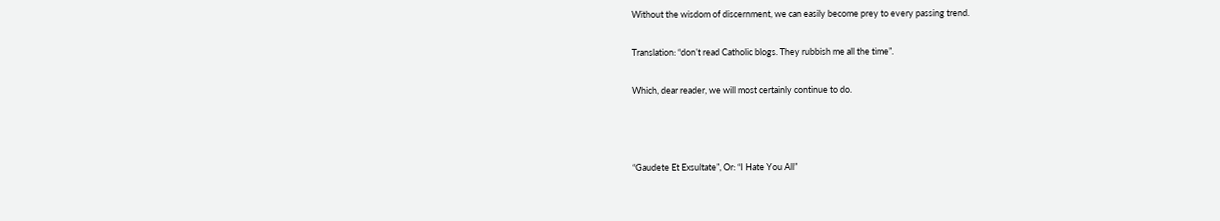Without the wisdom of discernment, we can easily become prey to every passing trend.

Translation: “don’t read Catholic blogs. They rubbish me all the time”.

Which, dear reader, we will most certainly continue to do.



“Gaudete Et Exsultate”, Or: “I Hate You All”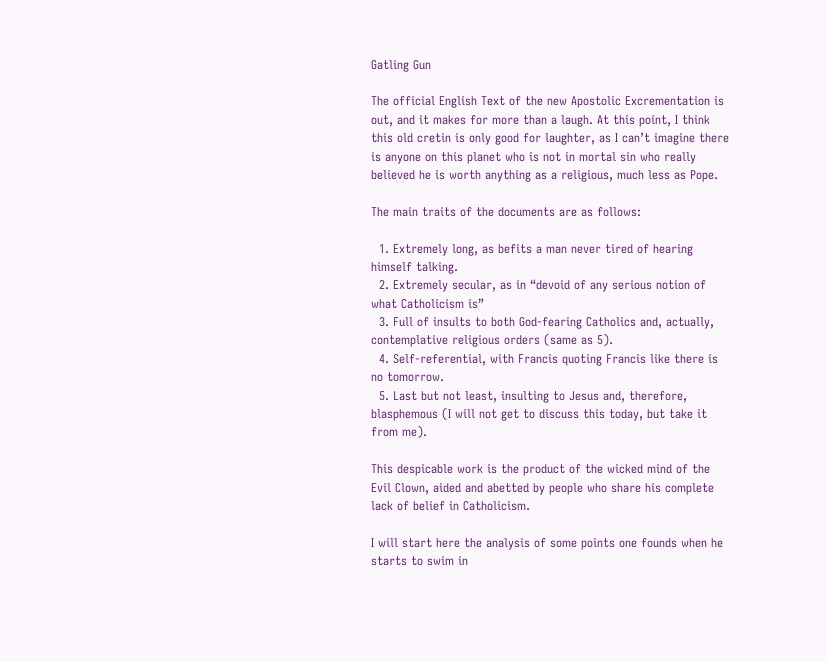Gatling Gun

The official English Text of the new Apostolic Excrementation is out, and it makes for more than a laugh. At this point, I think this old cretin is only good for laughter, as I can’t imagine there is anyone on this planet who is not in mortal sin who really believed he is worth anything as a religious, much less as Pope.

The main traits of the documents are as follows:

  1. Extremely long, as befits a man never tired of hearing himself talking.
  2. Extremely secular, as in “devoid of any serious notion of what Catholicism is”
  3. Full of insults to both God-fearing Catholics and, actually, contemplative religious orders (same as 5).
  4. Self-referential, with Francis quoting Francis like there is no tomorrow.
  5. Last but not least, insulting to Jesus and, therefore, blasphemous (I will not get to discuss this today, but take it from me).

This despicable work is the product of the wicked mind of the Evil Clown, aided and abetted by people who share his complete lack of belief in Catholicism.

I will start here the analysis of some points one founds when he starts to swim in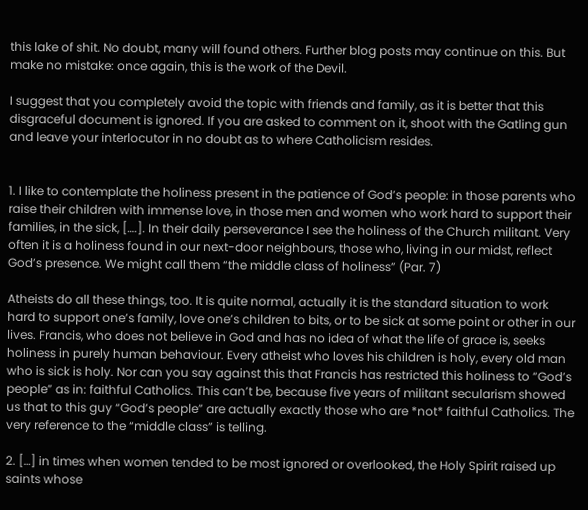this lake of shit. No doubt, many will found others. Further blog posts may continue on this. But make no mistake: once again, this is the work of the Devil.

I suggest that you completely avoid the topic with friends and family, as it is better that this disgraceful document is ignored. If you are asked to comment on it, shoot with the Gatling gun and leave your interlocutor in no doubt as to where Catholicism resides.


1. I like to contemplate the holiness present in the patience of God’s people: in those parents who raise their children with immense love, in those men and women who work hard to support their families, in the sick, [….]. In their daily perseverance I see the holiness of the Church militant. Very often it is a holiness found in our next-door neighbours, those who, living in our midst, reflect God’s presence. We might call them “the middle class of holiness” (Par. 7)

Atheists do all these things, too. It is quite normal, actually it is the standard situation to work hard to support one’s family, love one’s children to bits, or to be sick at some point or other in our lives. Francis, who does not believe in God and has no idea of what the life of grace is, seeks holiness in purely human behaviour. Every atheist who loves his children is holy, every old man who is sick is holy. Nor can you say against this that Francis has restricted this holiness to “God’s people” as in: faithful Catholics. This can’t be, because five years of militant secularism showed us that to this guy “God’s people” are actually exactly those who are *not* faithful Catholics. The very reference to the “middle class” is telling.

2. […] in times when women tended to be most ignored or overlooked, the Holy Spirit raised up saints whose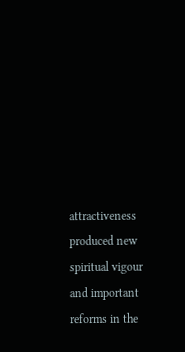attractiveness produced new spiritual vigour and important reforms in the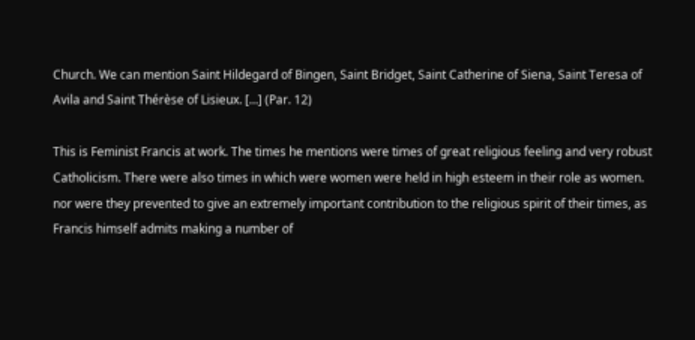Church. We can mention Saint Hildegard of Bingen, Saint Bridget, Saint Catherine of Siena, Saint Teresa of Avila and Saint Thérèse of Lisieux. […] (Par. 12)

This is Feminist Francis at work. The times he mentions were times of great religious feeling and very robust Catholicism. There were also times in which were women were held in high esteem in their role as women. nor were they prevented to give an extremely important contribution to the religious spirit of their times, as Francis himself admits making a number of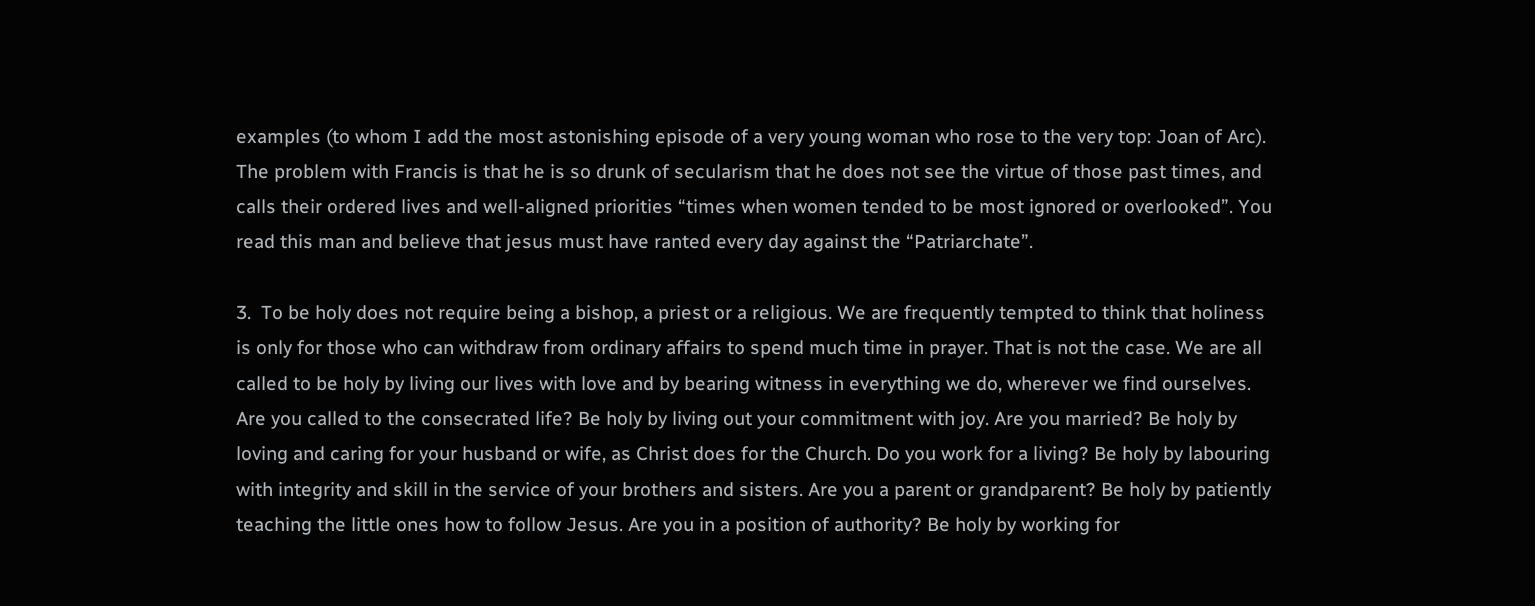examples (to whom I add the most astonishing episode of a very young woman who rose to the very top: Joan of Arc). The problem with Francis is that he is so drunk of secularism that he does not see the virtue of those past times, and calls their ordered lives and well-aligned priorities “times when women tended to be most ignored or overlooked”. You read this man and believe that jesus must have ranted every day against the “Patriarchate”.

3.  To be holy does not require being a bishop, a priest or a religious. We are frequently tempted to think that holiness is only for those who can withdraw from ordinary affairs to spend much time in prayer. That is not the case. We are all called to be holy by living our lives with love and by bearing witness in everything we do, wherever we find ourselves. Are you called to the consecrated life? Be holy by living out your commitment with joy. Are you married? Be holy by loving and caring for your husband or wife, as Christ does for the Church. Do you work for a living? Be holy by labouring with integrity and skill in the service of your brothers and sisters. Are you a parent or grandparent? Be holy by patiently teaching the little ones how to follow Jesus. Are you in a position of authority? Be holy by working for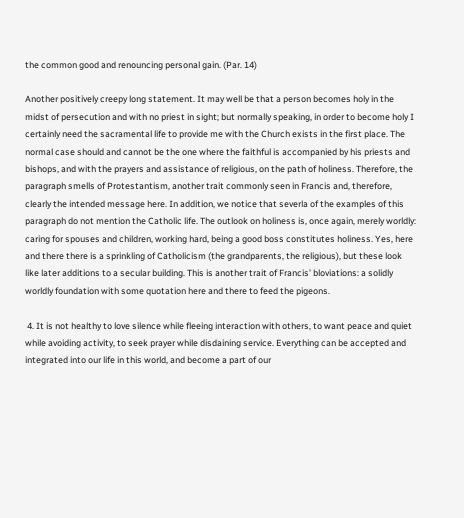the common good and renouncing personal gain. (Par. 14)

Another positively creepy long statement. It may well be that a person becomes holy in the midst of persecution and with no priest in sight; but normally speaking, in order to become holy I certainly need the sacramental life to provide me with the Church exists in the first place. The normal case should and cannot be the one where the faithful is accompanied by his priests and bishops, and with the prayers and assistance of religious, on the path of holiness. Therefore, the paragraph smells of Protestantism, another trait commonly seen in Francis and, therefore, clearly the intended message here. In addition, we notice that severla of the examples of this paragraph do not mention the Catholic life. The outlook on holiness is, once again, merely worldly: caring for spouses and children, working hard, being a good boss constitutes holiness. Yes, here and there there is a sprinkling of Catholicism (the grandparents, the religious), but these look like later additions to a secular building. This is another trait of Francis’ bloviations: a solidly worldly foundation with some quotation here and there to feed the pigeons.

 4. It is not healthy to love silence while fleeing interaction with others, to want peace and quiet while avoiding activity, to seek prayer while disdaining service. Everything can be accepted and integrated into our life in this world, and become a part of our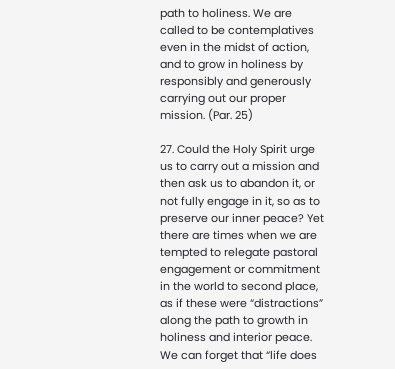path to holiness. We are called to be contemplatives even in the midst of action, and to grow in holiness by responsibly and generously carrying out our proper mission. (Par. 25)

27. Could the Holy Spirit urge us to carry out a mission and then ask us to abandon it, or not fully engage in it, so as to preserve our inner peace? Yet there are times when we are tempted to relegate pastoral engagement or commitment in the world to second place, as if these were “distractions” along the path to growth in holiness and interior peace. We can forget that “life does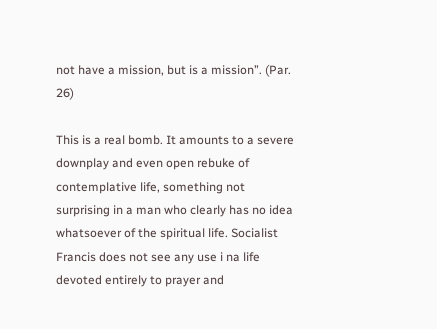not have a mission, but is a mission”. (Par. 26)

This is a real bomb. It amounts to a severe downplay and even open rebuke of contemplative life, something not surprising in a man who clearly has no idea whatsoever of the spiritual life. Socialist Francis does not see any use i na life devoted entirely to prayer and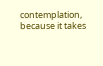contemplation, because it takes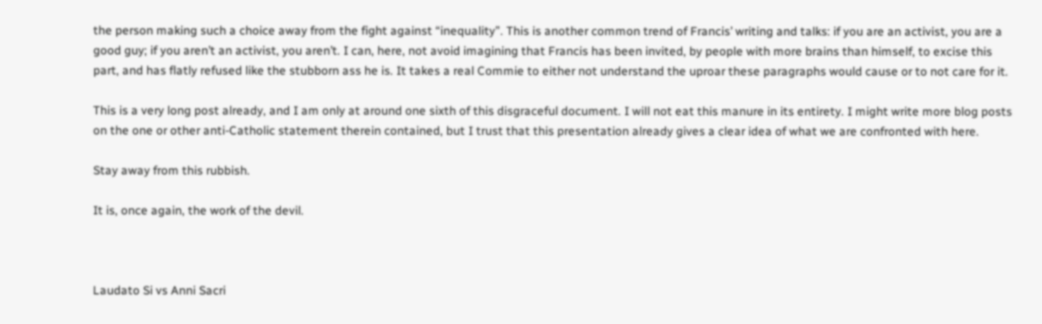the person making such a choice away from the fight against “inequality”. This is another common trend of Francis’ writing and talks: if you are an activist, you are a good guy; if you aren’t an activist, you aren’t. I can, here, not avoid imagining that Francis has been invited, by people with more brains than himself, to excise this part, and has flatly refused like the stubborn ass he is. It takes a real Commie to either not understand the uproar these paragraphs would cause or to not care for it.

This is a very long post already, and I am only at around one sixth of this disgraceful document. I will not eat this manure in its entirety. I might write more blog posts on the one or other anti-Catholic statement therein contained, but I trust that this presentation already gives a clear idea of what we are confronted with here.

Stay away from this rubbish.

It is, once again, the work of the devil.



Laudato Si vs Anni Sacri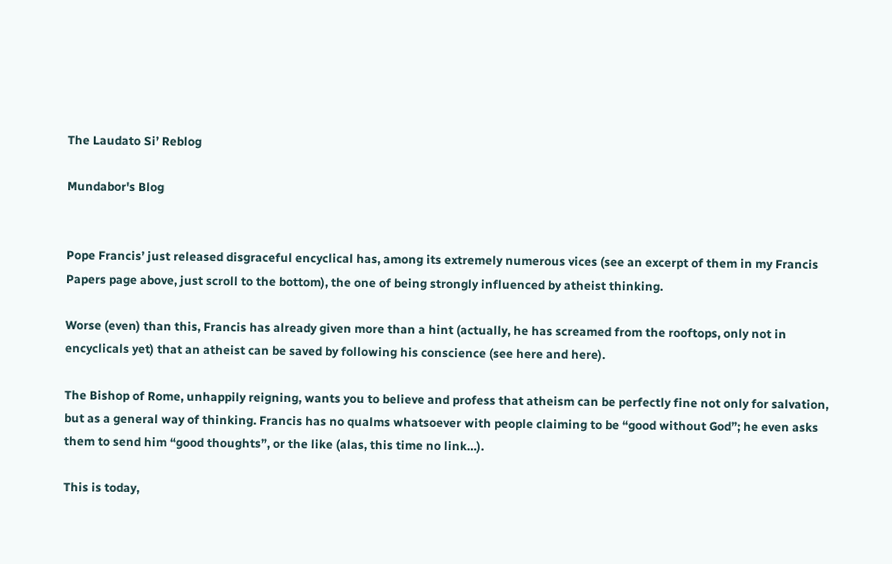The Laudato Si’ Reblog

Mundabor's Blog


Pope Francis’ just released disgraceful encyclical has, among its extremely numerous vices (see an excerpt of them in my Francis Papers page above, just scroll to the bottom), the one of being strongly influenced by atheist thinking.

Worse (even) than this, Francis has already given more than a hint (actually, he has screamed from the rooftops, only not in encyclicals yet) that an atheist can be saved by following his conscience (see here and here).

The Bishop of Rome, unhappily reigning, wants you to believe and profess that atheism can be perfectly fine not only for salvation, but as a general way of thinking. Francis has no qualms whatsoever with people claiming to be “good without God”; he even asks them to send him “good thoughts”, or the like (alas, this time no link…).

This is today,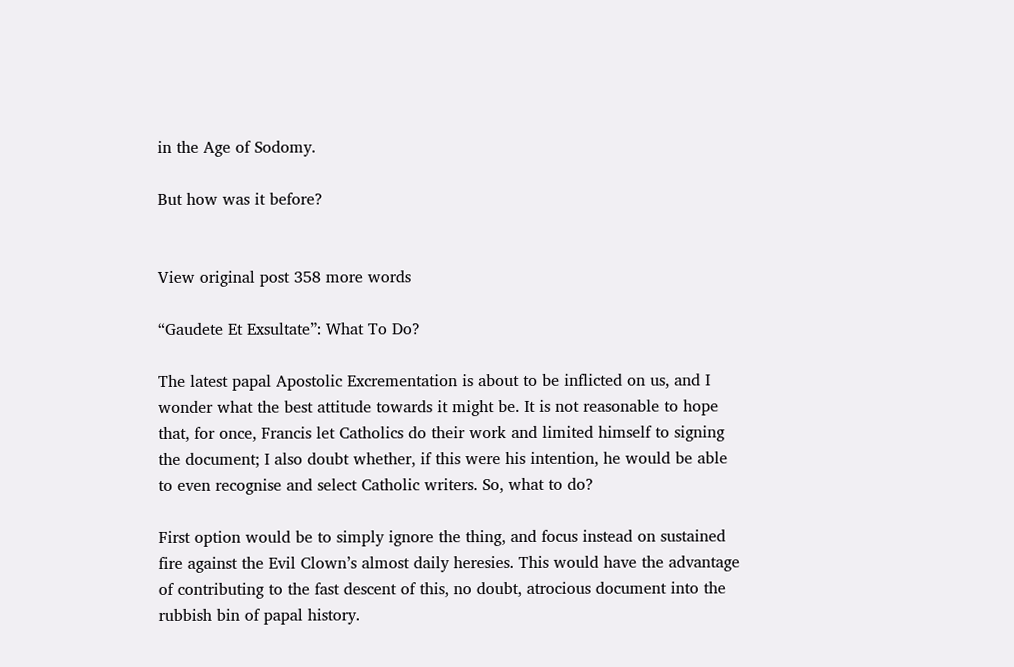in the Age of Sodomy.

But how was it before?


View original post 358 more words

“Gaudete Et Exsultate”: What To Do?

The latest papal Apostolic Excrementation is about to be inflicted on us, and I wonder what the best attitude towards it might be. It is not reasonable to hope that, for once, Francis let Catholics do their work and limited himself to signing the document; I also doubt whether, if this were his intention, he would be able to even recognise and select Catholic writers. So, what to do?

First option would be to simply ignore the thing, and focus instead on sustained fire against the Evil Clown’s almost daily heresies. This would have the advantage of contributing to the fast descent of this, no doubt, atrocious document into the rubbish bin of papal history.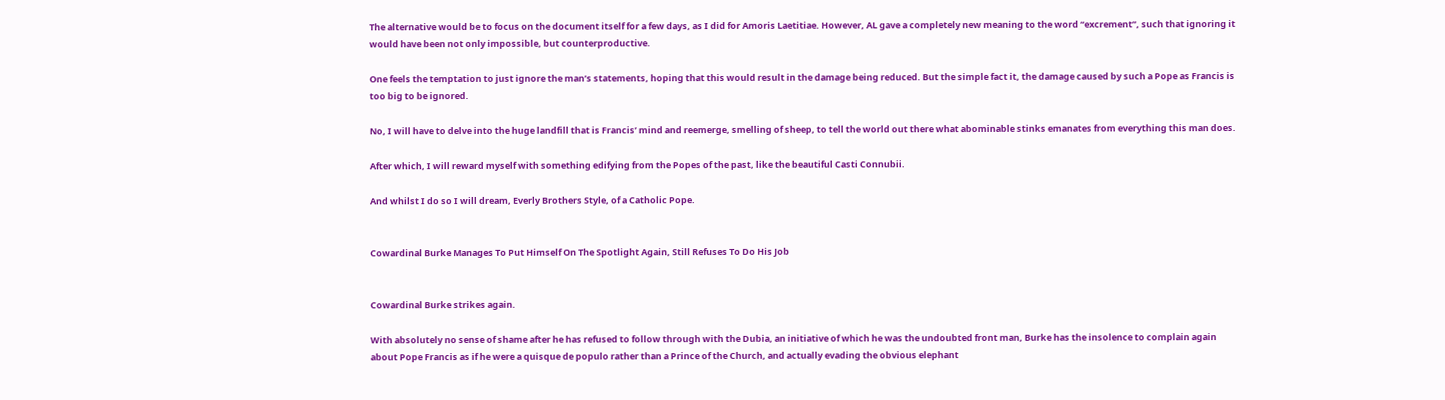The alternative would be to focus on the document itself for a few days, as I did for Amoris Laetitiae. However, AL gave a completely new meaning to the word “excrement”, such that ignoring it would have been not only impossible, but counterproductive.

One feels the temptation to just ignore the man’s statements, hoping that this would result in the damage being reduced. But the simple fact it, the damage caused by such a Pope as Francis is too big to be ignored.

No, I will have to delve into the huge landfill that is Francis’ mind and reemerge, smelling of sheep, to tell the world out there what abominable stinks emanates from everything this man does.

After which, I will reward myself with something edifying from the Popes of the past, like the beautiful Casti Connubii.

And whilst I do so I will dream, Everly Brothers Style, of a Catholic Pope.


Cowardinal Burke Manages To Put Himself On The Spotlight Again, Still Refuses To Do His Job


Cowardinal Burke strikes again.

With absolutely no sense of shame after he has refused to follow through with the Dubia, an initiative of which he was the undoubted front man, Burke has the insolence to complain again about Pope Francis as if he were a quisque de populo rather than a Prince of the Church, and actually evading the obvious elephant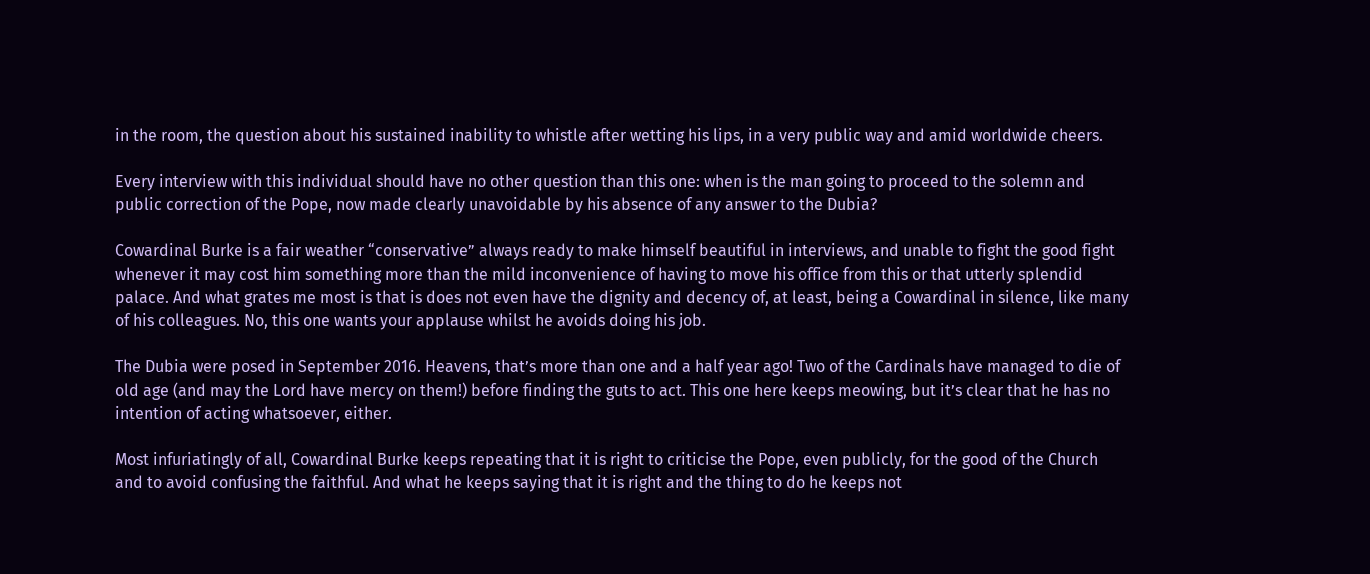in the room, the question about his sustained inability to whistle after wetting his lips, in a very public way and amid worldwide cheers.

Every interview with this individual should have no other question than this one: when is the man going to proceed to the solemn and public correction of the Pope, now made clearly unavoidable by his absence of any answer to the Dubia?

Cowardinal Burke is a fair weather “conservative” always ready to make himself beautiful in interviews, and unable to fight the good fight whenever it may cost him something more than the mild inconvenience of having to move his office from this or that utterly splendid palace. And what grates me most is that is does not even have the dignity and decency of, at least, being a Cowardinal in silence, like many of his colleagues. No, this one wants your applause whilst he avoids doing his job.

The Dubia were posed in September 2016. Heavens, that’s more than one and a half year ago! Two of the Cardinals have managed to die of old age (and may the Lord have mercy on them!) before finding the guts to act. This one here keeps meowing, but it’s clear that he has no intention of acting whatsoever, either.

Most infuriatingly of all, Cowardinal Burke keeps repeating that it is right to criticise the Pope, even publicly, for the good of the Church and to avoid confusing the faithful. And what he keeps saying that it is right and the thing to do he keeps not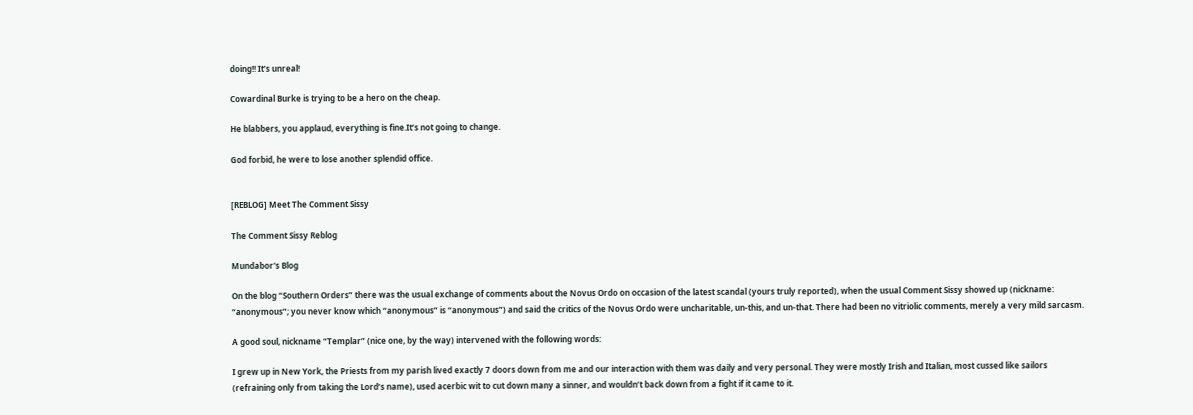doing!! It’s unreal!

Cowardinal Burke is trying to be a hero on the cheap.

He blabbers, you applaud, everything is fine.It’s not going to change.

God forbid, he were to lose another splendid office.


[REBLOG] Meet The Comment Sissy

The Comment Sissy Reblog

Mundabor's Blog

On the blog “Southern Orders” there was the usual exchange of comments about the Novus Ordo on occasion of the latest scandal (yours truly reported), when the usual Comment Sissy showed up (nickname: “anonymous”; you never know which “anonymous” is “anonymous”) and said the critics of the Novus Ordo were uncharitable, un-this, and un-that. There had been no vitriolic comments, merely a very mild sarcasm.

A good soul, nickname “Templar” (nice one, by the way) intervened with the following words:

I grew up in New York, the Priests from my parish lived exactly 7 doors down from me and our interaction with them was daily and very personal. They were mostly Irish and Italian, most cussed like sailors (refraining only from taking the Lord’s name), used acerbic wit to cut down many a sinner, and wouldn’t back down from a fight if it came to it.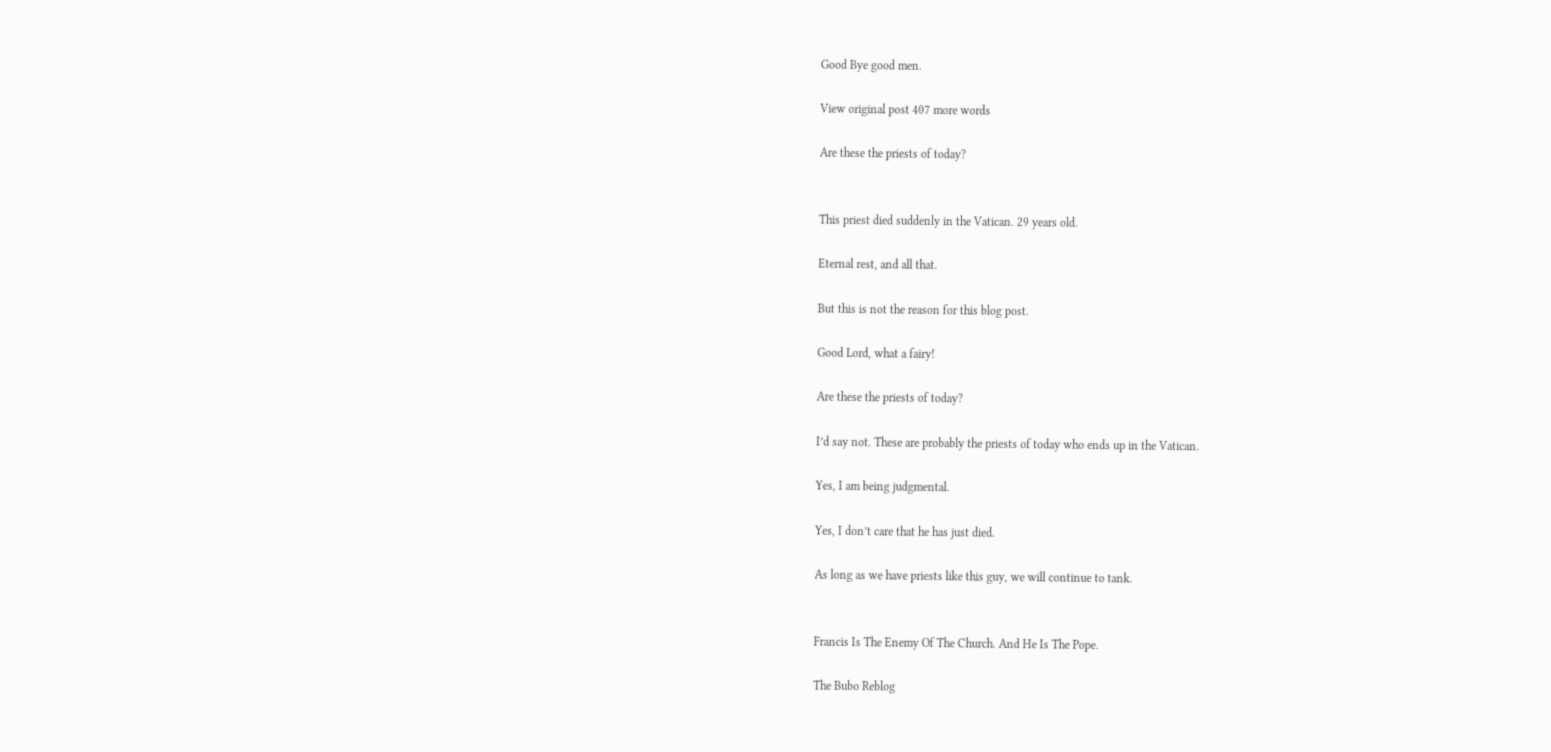Good Bye good men.

View original post 407 more words

Are these the priests of today?


This priest died suddenly in the Vatican. 29 years old.

Eternal rest, and all that.

But this is not the reason for this blog post.

Good Lord, what a fairy!

Are these the priests of today?

I’d say not. These are probably the priests of today who ends up in the Vatican.

Yes, I am being judgmental.

Yes, I don’t care that he has just died.

As long as we have priests like this guy, we will continue to tank.


Francis Is The Enemy Of The Church. And He Is The Pope.

The Bubo Reblog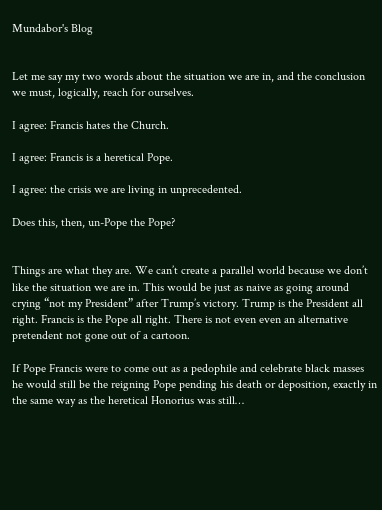Mundabor's Blog


Let me say my two words about the situation we are in, and the conclusion we must, logically, reach for ourselves.

I agree: Francis hates the Church.

I agree: Francis is a heretical Pope.

I agree: the crisis we are living in unprecedented.

Does this, then, un-Pope the Pope?


Things are what they are. We can’t create a parallel world because we don’t like the situation we are in. This would be just as naive as going around crying “not my President” after Trump’s victory. Trump is the President all right. Francis is the Pope all right. There is not even even an alternative pretendent not gone out of a cartoon.

If Pope Francis were to come out as a pedophile and celebrate black masses he would still be the reigning Pope pending his death or deposition, exactly in the same way as the heretical Honorius was still…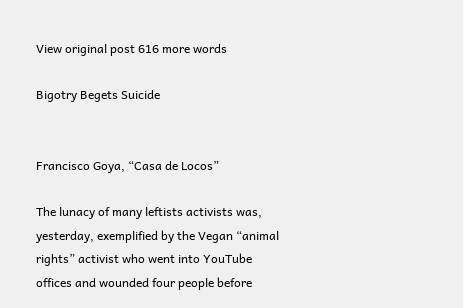View original post 616 more words

Bigotry Begets Suicide


Francisco Goya, “Casa de Locos”

The lunacy of many leftists activists was, yesterday, exemplified by the Vegan “animal rights” activist who went into YouTube offices and wounded four people before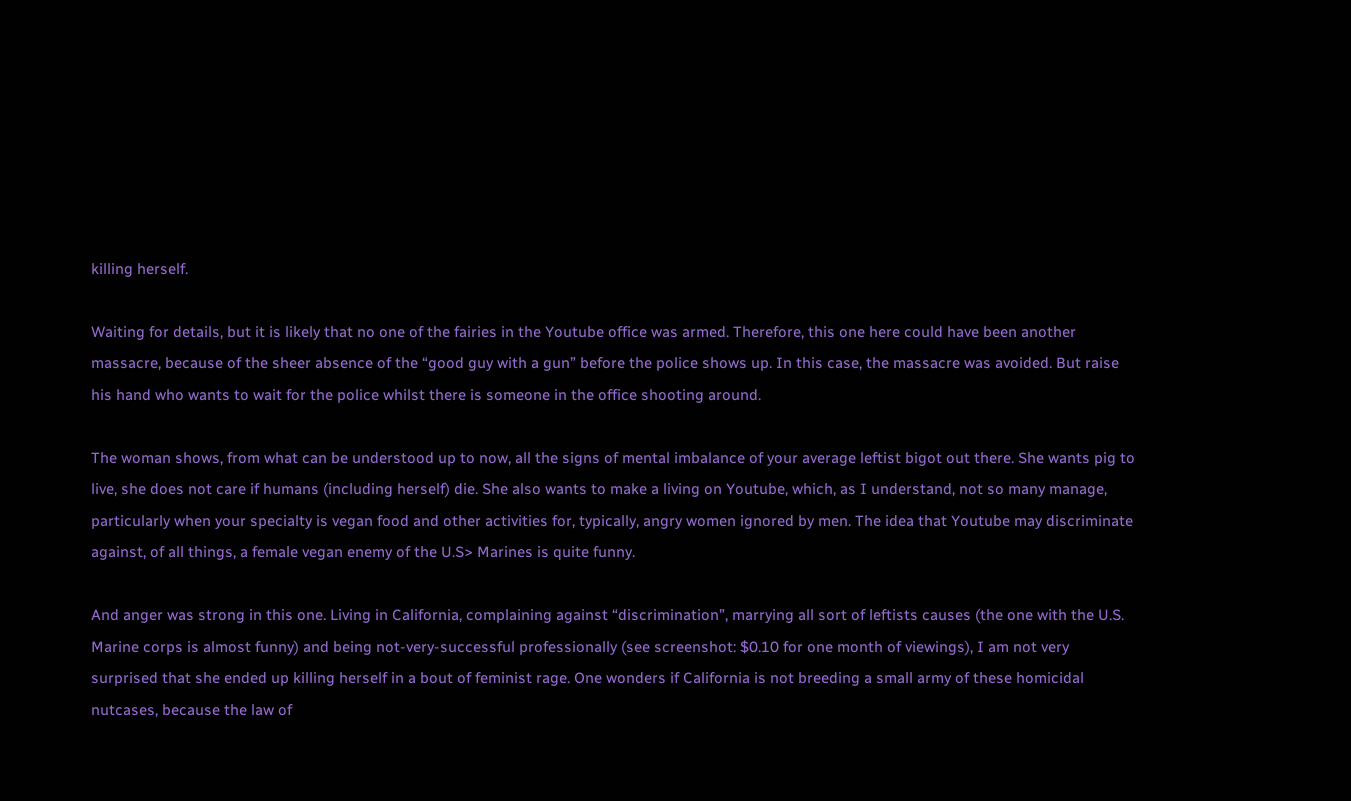killing herself.

Waiting for details, but it is likely that no one of the fairies in the Youtube office was armed. Therefore, this one here could have been another massacre, because of the sheer absence of the “good guy with a gun” before the police shows up. In this case, the massacre was avoided. But raise his hand who wants to wait for the police whilst there is someone in the office shooting around.

The woman shows, from what can be understood up to now, all the signs of mental imbalance of your average leftist bigot out there. She wants pig to live, she does not care if humans (including herself) die. She also wants to make a living on Youtube, which, as I understand, not so many manage, particularly when your specialty is vegan food and other activities for, typically, angry women ignored by men. The idea that Youtube may discriminate against, of all things, a female vegan enemy of the U.S> Marines is quite funny.

And anger was strong in this one. Living in California, complaining against “discrimination”, marrying all sort of leftists causes (the one with the U.S. Marine corps is almost funny) and being not-very-successful professionally (see screenshot: $0.10 for one month of viewings), I am not very surprised that she ended up killing herself in a bout of feminist rage. One wonders if California is not breeding a small army of these homicidal nutcases, because the law of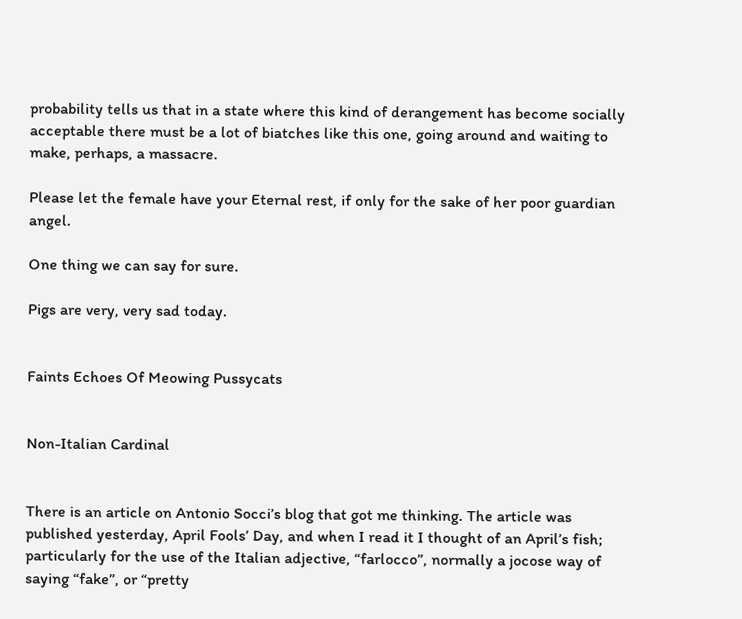probability tells us that in a state where this kind of derangement has become socially acceptable there must be a lot of biatches like this one, going around and waiting to make, perhaps, a massacre.

Please let the female have your Eternal rest, if only for the sake of her poor guardian angel.

One thing we can say for sure.

Pigs are very, very sad today.


Faints Echoes Of Meowing Pussycats


Non-Italian Cardinal


There is an article on Antonio Socci’s blog that got me thinking. The article was published yesterday, April Fools’ Day, and when I read it I thought of an April’s fish; particularly for the use of the Italian adjective, “farlocco”, normally a jocose way of saying “fake”, or “pretty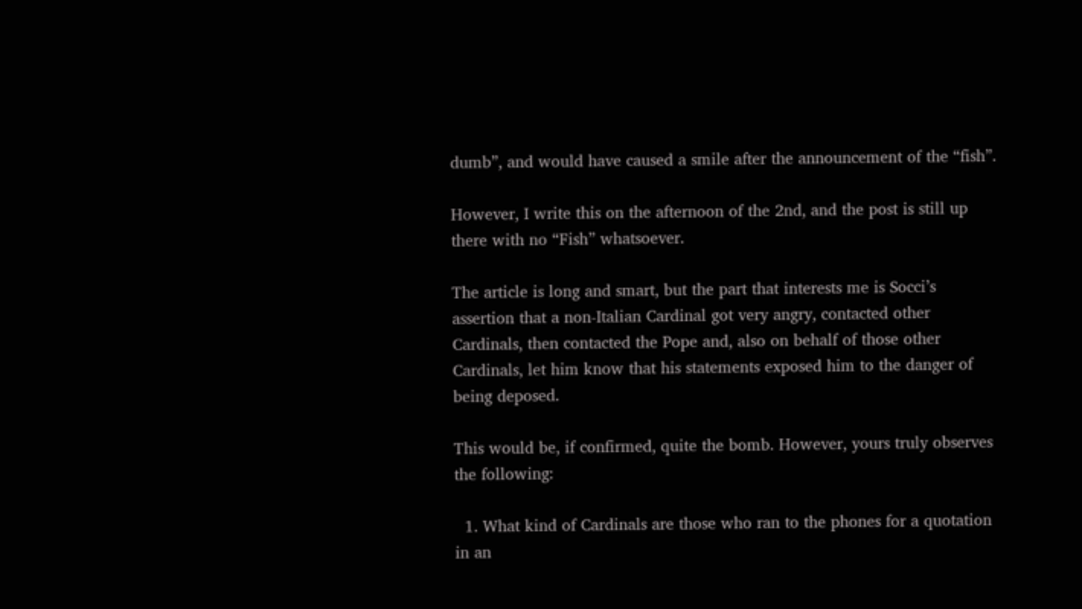dumb”, and would have caused a smile after the announcement of the “fish”.

However, I write this on the afternoon of the 2nd, and the post is still up there with no “Fish” whatsoever.

The article is long and smart, but the part that interests me is Socci’s assertion that a non-Italian Cardinal got very angry, contacted other Cardinals, then contacted the Pope and, also on behalf of those other Cardinals, let him know that his statements exposed him to the danger of being deposed.

This would be, if confirmed, quite the bomb. However, yours truly observes the following:

  1. What kind of Cardinals are those who ran to the phones for a quotation in an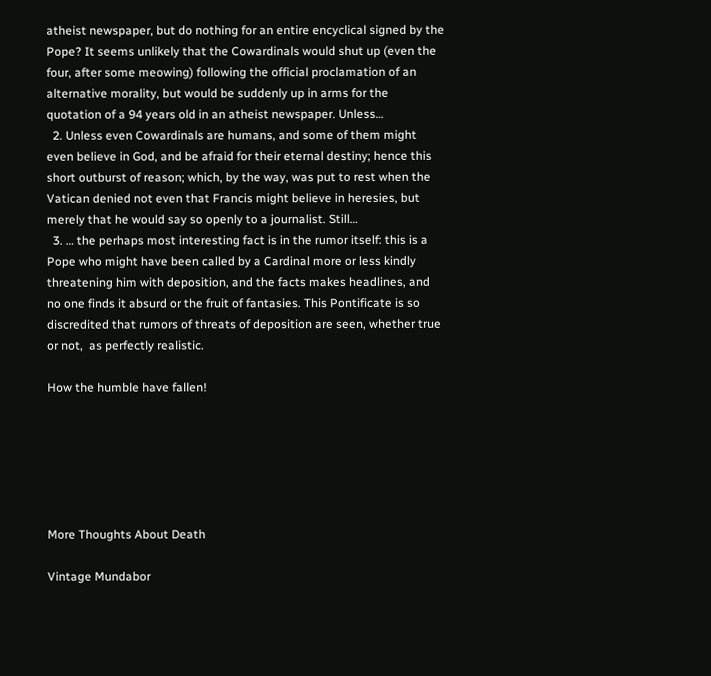atheist newspaper, but do nothing for an entire encyclical signed by the Pope? It seems unlikely that the Cowardinals would shut up (even the four, after some meowing) following the official proclamation of an alternative morality, but would be suddenly up in arms for the quotation of a 94 years old in an atheist newspaper. Unless…
  2. Unless even Cowardinals are humans, and some of them might even believe in God, and be afraid for their eternal destiny; hence this short outburst of reason; which, by the way, was put to rest when the Vatican denied not even that Francis might believe in heresies, but merely that he would say so openly to a journalist. Still…
  3. … the perhaps most interesting fact is in the rumor itself: this is a Pope who might have been called by a Cardinal more or less kindly threatening him with deposition, and the facts makes headlines, and no one finds it absurd or the fruit of fantasies. This Pontificate is so discredited that rumors of threats of deposition are seen, whether true or not,  as perfectly realistic.

How the humble have fallen!






More Thoughts About Death

Vintage Mundabor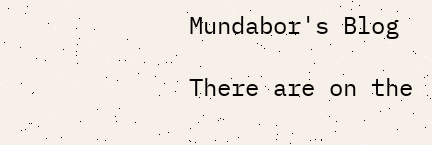Mundabor's Blog

There are on the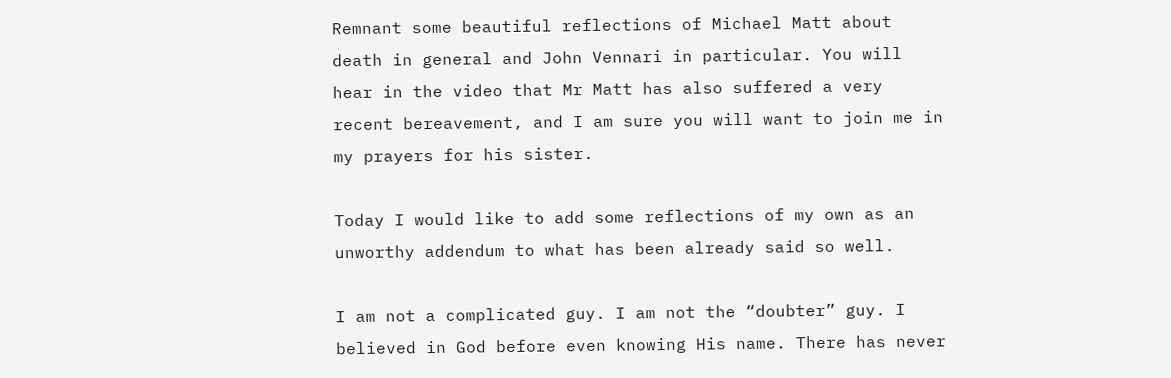Remnant some beautiful reflections of Michael Matt about death in general and John Vennari in particular. You will hear in the video that Mr Matt has also suffered a very recent bereavement, and I am sure you will want to join me in my prayers for his sister.

Today I would like to add some reflections of my own as an unworthy addendum to what has been already said so well.

I am not a complicated guy. I am not the “doubter” guy. I believed in God before even knowing His name. There has never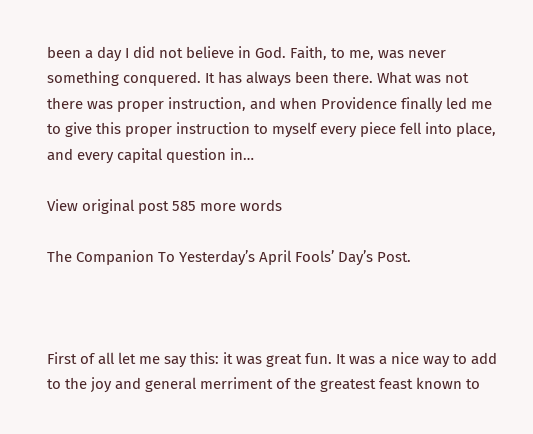been a day I did not believe in God. Faith, to me, was never something conquered. It has always been there. What was not there was proper instruction, and when Providence finally led me to give this proper instruction to myself every piece fell into place, and every capital question in…

View original post 585 more words

The Companion To Yesterday’s April Fools’ Day’s Post.



First of all let me say this: it was great fun. It was a nice way to add to the joy and general merriment of the greatest feast known to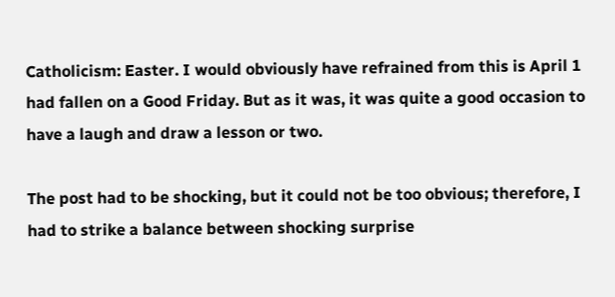Catholicism: Easter. I would obviously have refrained from this is April 1 had fallen on a Good Friday. But as it was, it was quite a good occasion to have a laugh and draw a lesson or two.

The post had to be shocking, but it could not be too obvious; therefore, I had to strike a balance between shocking surprise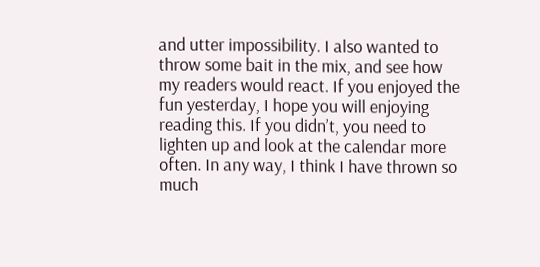and utter impossibility. I also wanted to throw some bait in the mix, and see how my readers would react. If you enjoyed the fun yesterday, I hope you will enjoying reading this. If you didn’t, you need to lighten up and look at the calendar more often. In any way, I think I have thrown so much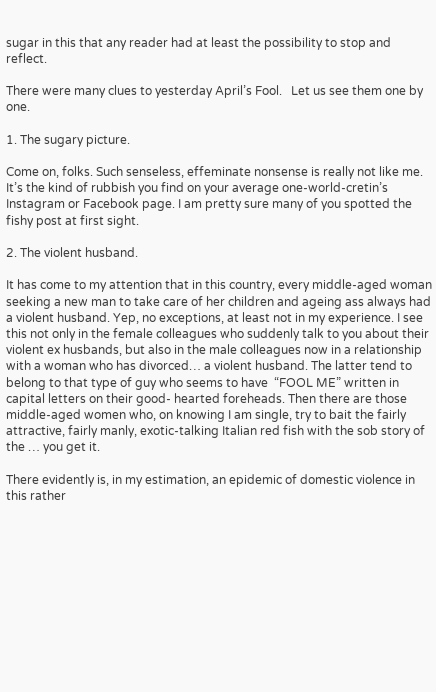sugar in this that any reader had at least the possibility to stop and reflect.

There were many clues to yesterday April’s Fool.   Let us see them one by one.

1. The sugary picture.

Come on, folks. Such senseless, effeminate nonsense is really not like me. It’s the kind of rubbish you find on your average one-world-cretin’s Instagram or Facebook page. I am pretty sure many of you spotted the fishy post at first sight.

2. The violent husband.

It has come to my attention that in this country, every middle-aged woman seeking a new man to take care of her children and ageing ass always had a violent husband. Yep, no exceptions, at least not in my experience. I see this not only in the female colleagues who suddenly talk to you about their violent ex husbands, but also in the male colleagues now in a relationship with a woman who has divorced… a violent husband. The latter tend to belong to that type of guy who seems to have  “FOOL ME” written in capital letters on their good- hearted foreheads. Then there are those middle-aged women who, on knowing I am single, try to bait the fairly attractive, fairly manly, exotic-talking Italian red fish with the sob story of the … you get it.

There evidently is, in my estimation, an epidemic of domestic violence in this rather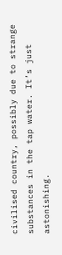civilised country, possibly due to strange substances in the tap water. It’s just astonishing.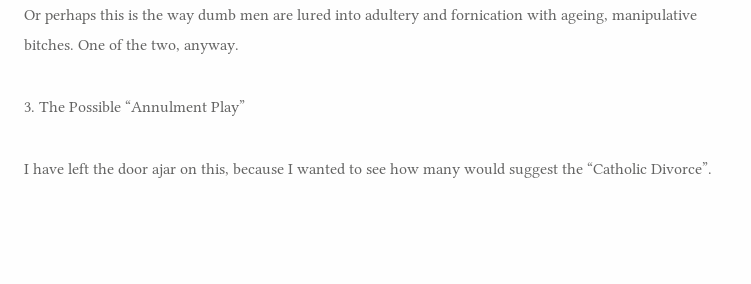Or perhaps this is the way dumb men are lured into adultery and fornication with ageing, manipulative bitches. One of the two, anyway.

3. The Possible “Annulment Play”

I have left the door ajar on this, because I wanted to see how many would suggest the “Catholic Divorce”.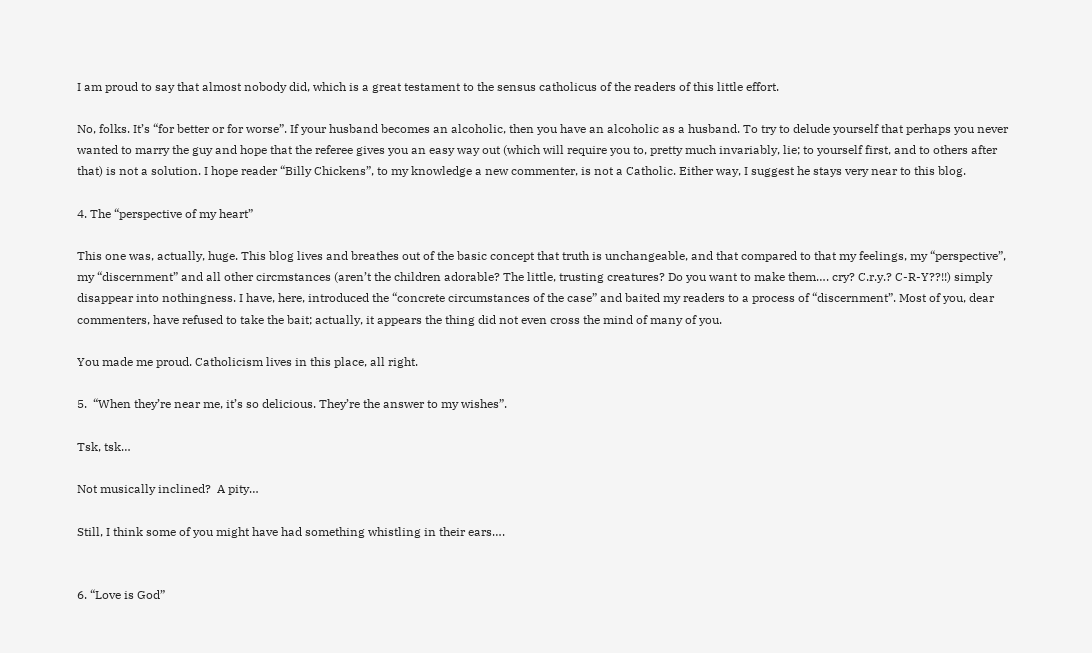I am proud to say that almost nobody did, which is a great testament to the sensus catholicus of the readers of this little effort.

No, folks. It’s “for better or for worse”. If your husband becomes an alcoholic, then you have an alcoholic as a husband. To try to delude yourself that perhaps you never wanted to marry the guy and hope that the referee gives you an easy way out (which will require you to, pretty much invariably, lie; to yourself first, and to others after that) is not a solution. I hope reader “Billy Chickens”, to my knowledge a new commenter, is not a Catholic. Either way, I suggest he stays very near to this blog.

4. The “perspective of my heart”

This one was, actually, huge. This blog lives and breathes out of the basic concept that truth is unchangeable, and that compared to that my feelings, my “perspective”, my “discernment” and all other circmstances (aren’t the children adorable? The little, trusting creatures? Do you want to make them…. cry? C.r.y.? C-R-Y??!!) simply disappear into nothingness. I have, here, introduced the “concrete circumstances of the case” and baited my readers to a process of “discernment”. Most of you, dear commenters, have refused to take the bait; actually, it appears the thing did not even cross the mind of many of you.

You made me proud. Catholicism lives in this place, all right.

5.  “When they’re near me, it’s so delicious. They’re the answer to my wishes”.

Tsk, tsk…

Not musically inclined?  A pity…

Still, I think some of you might have had something whistling in their ears….


6. “Love is God”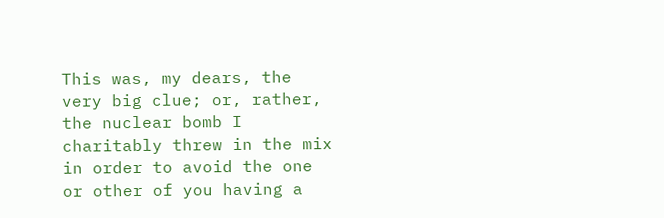This was, my dears, the very big clue; or, rather, the nuclear bomb I charitably threw in the mix in order to avoid the one or other of you having a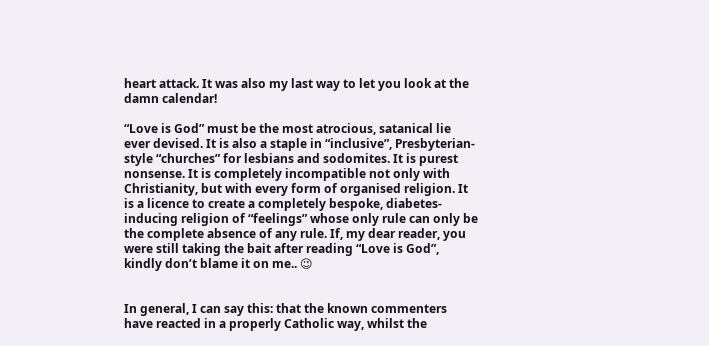heart attack. It was also my last way to let you look at the damn calendar!

“Love is God” must be the most atrocious, satanical lie ever devised. It is also a staple in “inclusive”, Presbyterian-style “churches” for lesbians and sodomites. It is purest nonsense. It is completely incompatible not only with Christianity, but with every form of organised religion. It is a licence to create a completely bespoke, diabetes-inducing religion of “feelings” whose only rule can only be the complete absence of any rule. If, my dear reader, you were still taking the bait after reading “Love is God”, kindly don’t blame it on me.. 😉


In general, I can say this: that the known commenters have reacted in a properly Catholic way, whilst the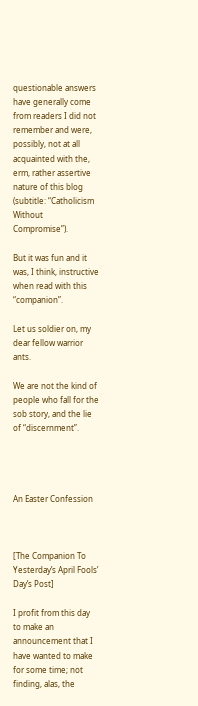questionable answers have generally come from readers I did not remember and were, possibly, not at all acquainted with the, erm, rather assertive  nature of this blog (subtitle: “Catholicism Without Compromise”).

But it was fun and it was, I think, instructive when read with this “companion”.

Let us soldier on, my dear fellow warrior ants.

We are not the kind of people who fall for the sob story, and the lie of “discernment”.




An Easter Confession



[The Companion To Yesterday’s April Fools’ Day’s Post]

I profit from this day to make an announcement that I have wanted to make for some time; not finding, alas, the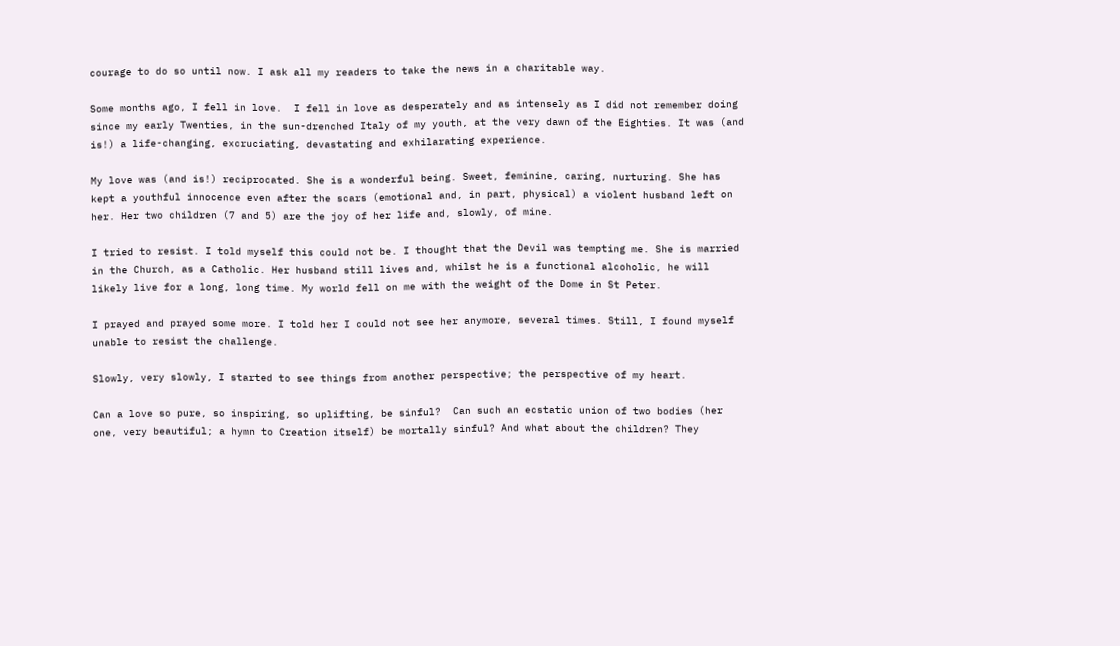courage to do so until now. I ask all my readers to take the news in a charitable way.

Some months ago, I fell in love.  I fell in love as desperately and as intensely as I did not remember doing since my early Twenties, in the sun-drenched Italy of my youth, at the very dawn of the Eighties. It was (and is!) a life-changing, excruciating, devastating and exhilarating experience.

My love was (and is!) reciprocated. She is a wonderful being. Sweet, feminine, caring, nurturing. She has kept a youthful innocence even after the scars (emotional and, in part, physical) a violent husband left on her. Her two children (7 and 5) are the joy of her life and, slowly, of mine.

I tried to resist. I told myself this could not be. I thought that the Devil was tempting me. She is married in the Church, as a Catholic. Her husband still lives and, whilst he is a functional alcoholic, he will likely live for a long, long time. My world fell on me with the weight of the Dome in St Peter.

I prayed and prayed some more. I told her I could not see her anymore, several times. Still, I found myself unable to resist the challenge.

Slowly, very slowly, I started to see things from another perspective; the perspective of my heart.

Can a love so pure, so inspiring, so uplifting, be sinful?  Can such an ecstatic union of two bodies (her one, very beautiful; a hymn to Creation itself) be mortally sinful? And what about the children? They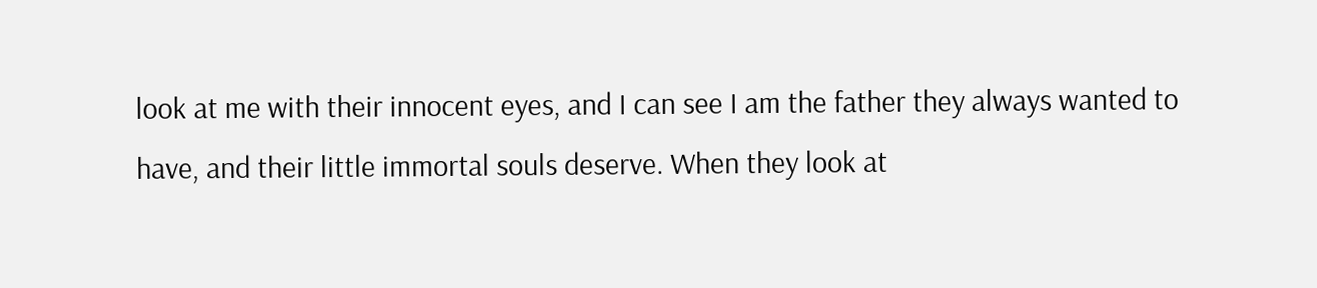look at me with their innocent eyes, and I can see I am the father they always wanted to have, and their little immortal souls deserve. When they look at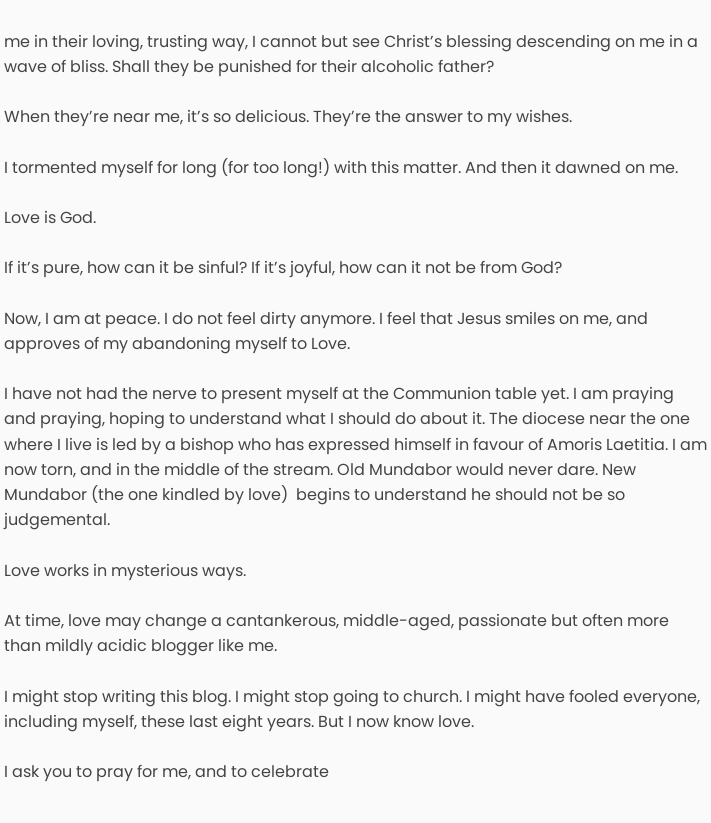me in their loving, trusting way, I cannot but see Christ’s blessing descending on me in a wave of bliss. Shall they be punished for their alcoholic father?

When they’re near me, it’s so delicious. They’re the answer to my wishes.

I tormented myself for long (for too long!) with this matter. And then it dawned on me.

Love is God.

If it’s pure, how can it be sinful? If it’s joyful, how can it not be from God?

Now, I am at peace. I do not feel dirty anymore. I feel that Jesus smiles on me, and approves of my abandoning myself to Love.

I have not had the nerve to present myself at the Communion table yet. I am praying and praying, hoping to understand what I should do about it. The diocese near the one where I live is led by a bishop who has expressed himself in favour of Amoris Laetitia. I am now torn, and in the middle of the stream. Old Mundabor would never dare. New Mundabor (the one kindled by love)  begins to understand he should not be so judgemental.

Love works in mysterious ways.

At time, love may change a cantankerous, middle-aged, passionate but often more than mildly acidic blogger like me.

I might stop writing this blog. I might stop going to church. I might have fooled everyone, including myself, these last eight years. But I now know love.

I ask you to pray for me, and to celebrate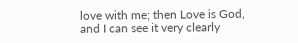love with me; then Love is God, and I can see it very clearly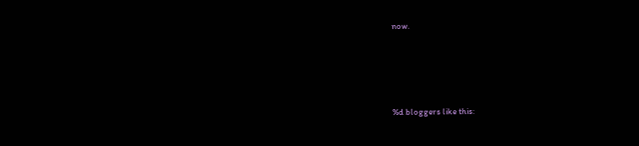now.




%d bloggers like this: